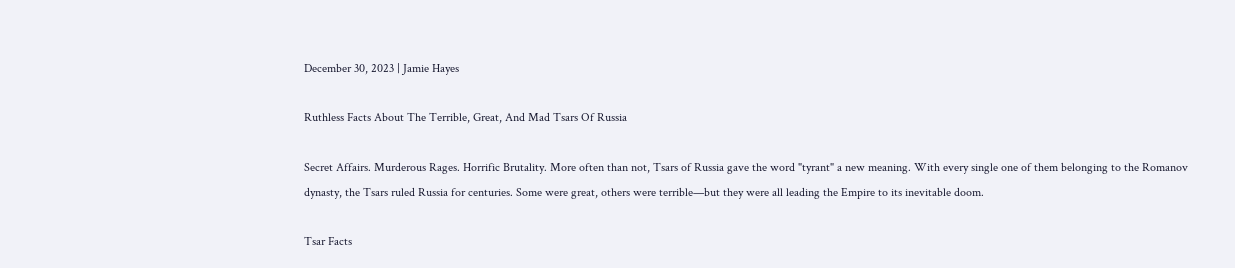December 30, 2023 | Jamie Hayes

Ruthless Facts About The Terrible, Great, And Mad Tsars Of Russia

Secret Affairs. Murderous Rages. Horrific Brutality. More often than not, Tsars of Russia gave the word "tyrant" a new meaning. With every single one of them belonging to the Romanov dynasty, the Tsars ruled Russia for centuries. Some were great, others were terrible—but they were all leading the Empire to its inevitable doom.

Tsar Facts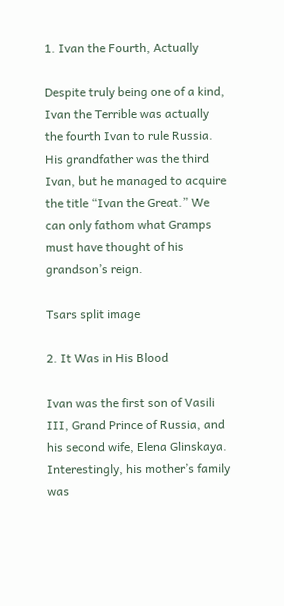1. Ivan the Fourth, Actually

Despite truly being one of a kind, Ivan the Terrible was actually the fourth Ivan to rule Russia. His grandfather was the third Ivan, but he managed to acquire the title “Ivan the Great.” We can only fathom what Gramps must have thought of his grandson’s reign.

Tsars split image

2. It Was in His Blood

Ivan was the first son of Vasili III, Grand Prince of Russia, and his second wife, Elena Glinskaya. Interestingly, his mother’s family was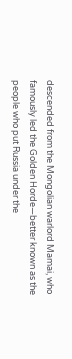descended from the Mongolian warlord Mamai, who famously led the Golden Horde—better known as the people who put Russia under the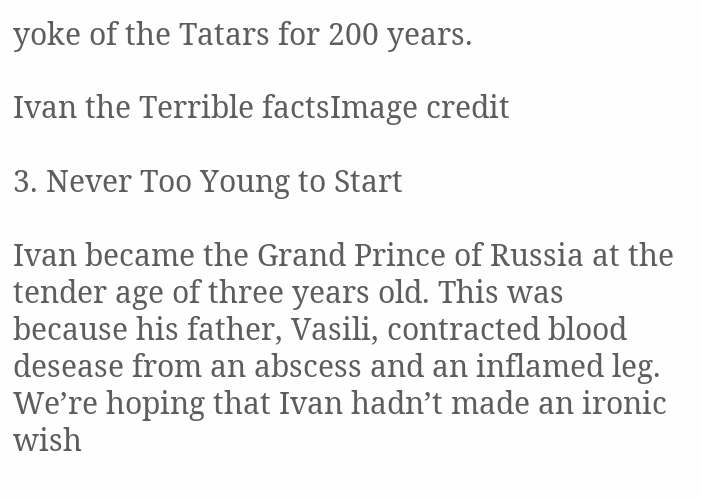yoke of the Tatars for 200 years.

Ivan the Terrible factsImage credit

3. Never Too Young to Start

Ivan became the Grand Prince of Russia at the tender age of three years old. This was because his father, Vasili, contracted blood desease from an abscess and an inflamed leg. We’re hoping that Ivan hadn’t made an ironic wish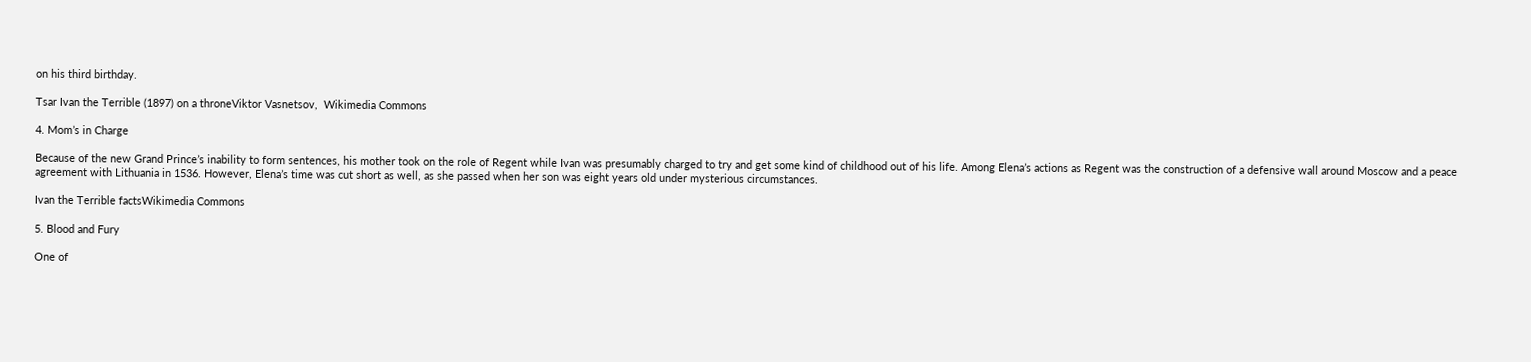on his third birthday.

Tsar Ivan the Terrible (1897) on a throneViktor Vasnetsov,  Wikimedia Commons

4. Mom’s in Charge

Because of the new Grand Prince’s inability to form sentences, his mother took on the role of Regent while Ivan was presumably charged to try and get some kind of childhood out of his life. Among Elena’s actions as Regent was the construction of a defensive wall around Moscow and a peace agreement with Lithuania in 1536. However, Elena’s time was cut short as well, as she passed when her son was eight years old under mysterious circumstances.

Ivan the Terrible factsWikimedia Commons

5. Blood and Fury

One of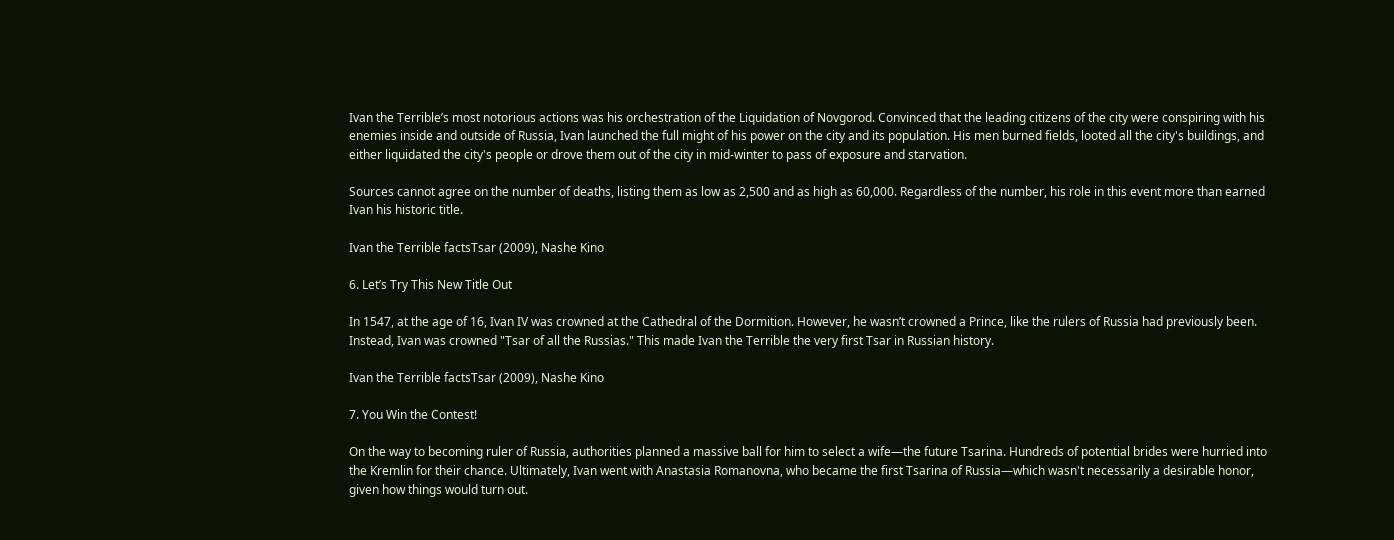Ivan the Terrible’s most notorious actions was his orchestration of the Liquidation of Novgorod. Convinced that the leading citizens of the city were conspiring with his enemies inside and outside of Russia, Ivan launched the full might of his power on the city and its population. His men burned fields, looted all the city's buildings, and either liquidated the city's people or drove them out of the city in mid-winter to pass of exposure and starvation.

Sources cannot agree on the number of deaths, listing them as low as 2,500 and as high as 60,000. Regardless of the number, his role in this event more than earned Ivan his historic title.

Ivan the Terrible factsTsar (2009), Nashe Kino

6. Let’s Try This New Title Out

In 1547, at the age of 16, Ivan IV was crowned at the Cathedral of the Dormition. However, he wasn’t crowned a Prince, like the rulers of Russia had previously been. Instead, Ivan was crowned "Tsar of all the Russias." This made Ivan the Terrible the very first Tsar in Russian history.

Ivan the Terrible factsTsar (2009), Nashe Kino

7. You Win the Contest!

On the way to becoming ruler of Russia, authorities planned a massive ball for him to select a wife—the future Tsarina. Hundreds of potential brides were hurried into the Kremlin for their chance. Ultimately, Ivan went with Anastasia Romanovna, who became the first Tsarina of Russia—which wasn't necessarily a desirable honor, given how things would turn out.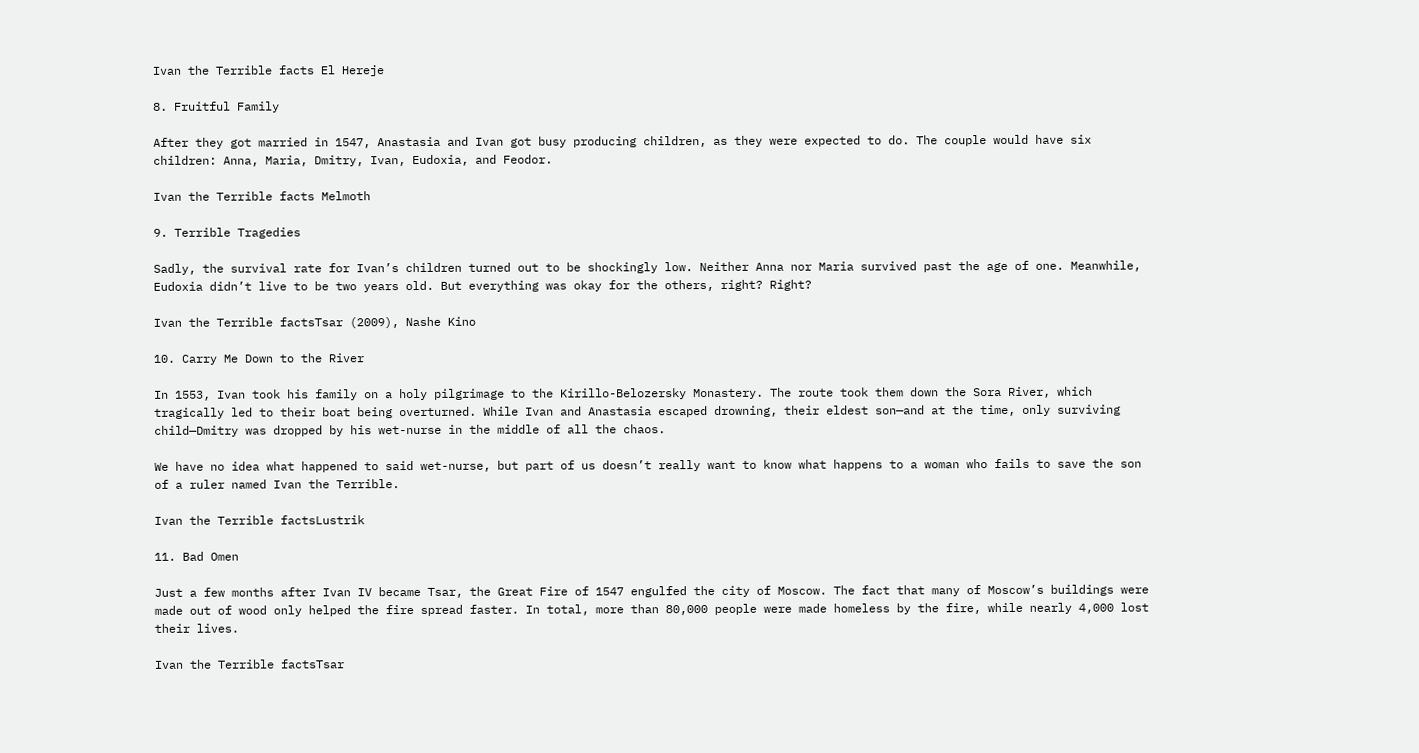Ivan the Terrible facts El Hereje

8. Fruitful Family

After they got married in 1547, Anastasia and Ivan got busy producing children, as they were expected to do. The couple would have six children: Anna, Maria, Dmitry, Ivan, Eudoxia, and Feodor.

Ivan the Terrible facts Melmoth

9. Terrible Tragedies

Sadly, the survival rate for Ivan’s children turned out to be shockingly low. Neither Anna nor Maria survived past the age of one. Meanwhile, Eudoxia didn’t live to be two years old. But everything was okay for the others, right? Right?

Ivan the Terrible factsTsar (2009), Nashe Kino

10. Carry Me Down to the River

In 1553, Ivan took his family on a holy pilgrimage to the Kirillo-Belozersky Monastery. The route took them down the Sora River, which tragically led to their boat being overturned. While Ivan and Anastasia escaped drowning, their eldest son—and at the time, only surviving child—Dmitry was dropped by his wet-nurse in the middle of all the chaos.

We have no idea what happened to said wet-nurse, but part of us doesn’t really want to know what happens to a woman who fails to save the son of a ruler named Ivan the Terrible.

Ivan the Terrible factsLustrik

11. Bad Omen

Just a few months after Ivan IV became Tsar, the Great Fire of 1547 engulfed the city of Moscow. The fact that many of Moscow’s buildings were made out of wood only helped the fire spread faster. In total, more than 80,000 people were made homeless by the fire, while nearly 4,000 lost their lives.

Ivan the Terrible factsTsar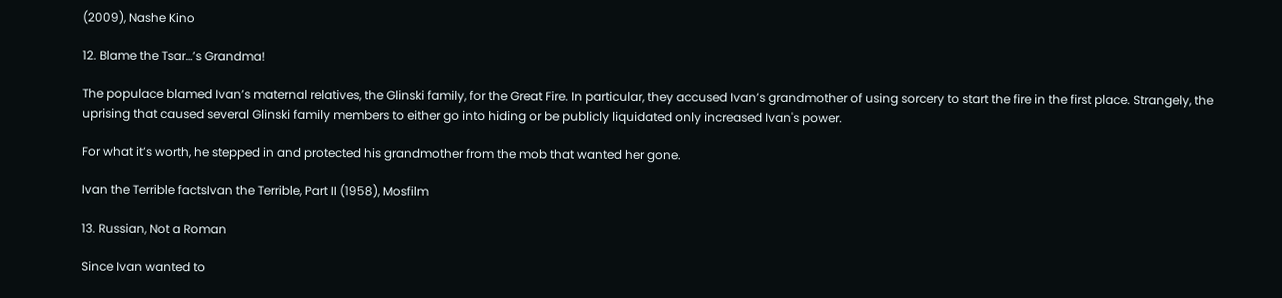(2009), Nashe Kino

12. Blame the Tsar…’s Grandma!

The populace blamed Ivan’s maternal relatives, the Glinski family, for the Great Fire. In particular, they accused Ivan’s grandmother of using sorcery to start the fire in the first place. Strangely, the uprising that caused several Glinski family members to either go into hiding or be publicly liquidated only increased Ivan's power.

For what it’s worth, he stepped in and protected his grandmother from the mob that wanted her gone.

Ivan the Terrible factsIvan the Terrible, Part II (1958), Mosfilm

13. Russian, Not a Roman

Since Ivan wanted to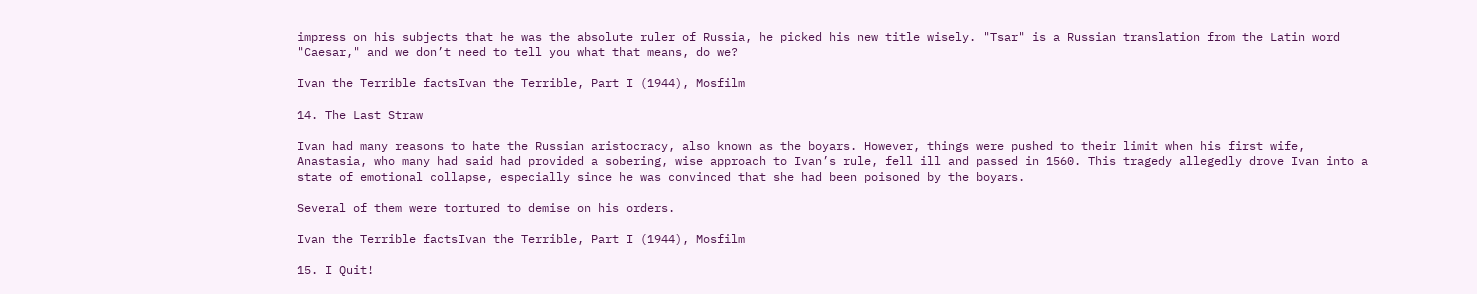impress on his subjects that he was the absolute ruler of Russia, he picked his new title wisely. "Tsar" is a Russian translation from the Latin word "Caesar," and we don’t need to tell you what that means, do we?

Ivan the Terrible factsIvan the Terrible, Part I (1944), Mosfilm

14. The Last Straw

Ivan had many reasons to hate the Russian aristocracy, also known as the boyars. However, things were pushed to their limit when his first wife, Anastasia, who many had said had provided a sobering, wise approach to Ivan’s rule, fell ill and passed in 1560. This tragedy allegedly drove Ivan into a state of emotional collapse, especially since he was convinced that she had been poisoned by the boyars.

Several of them were tortured to demise on his orders.

Ivan the Terrible factsIvan the Terrible, Part I (1944), Mosfilm

15. I Quit!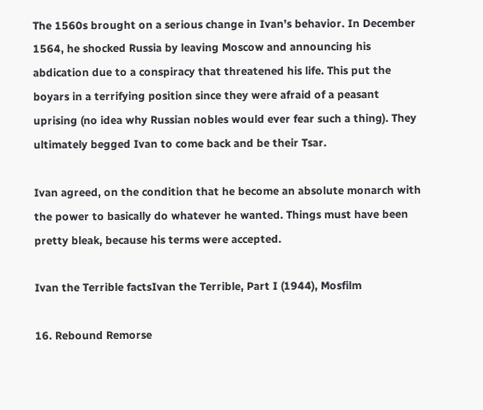The 1560s brought on a serious change in Ivan’s behavior. In December 1564, he shocked Russia by leaving Moscow and announcing his abdication due to a conspiracy that threatened his life. This put the boyars in a terrifying position since they were afraid of a peasant uprising (no idea why Russian nobles would ever fear such a thing). They ultimately begged Ivan to come back and be their Tsar.

Ivan agreed, on the condition that he become an absolute monarch with the power to basically do whatever he wanted. Things must have been pretty bleak, because his terms were accepted.

Ivan the Terrible factsIvan the Terrible, Part I (1944), Mosfilm

16. Rebound Remorse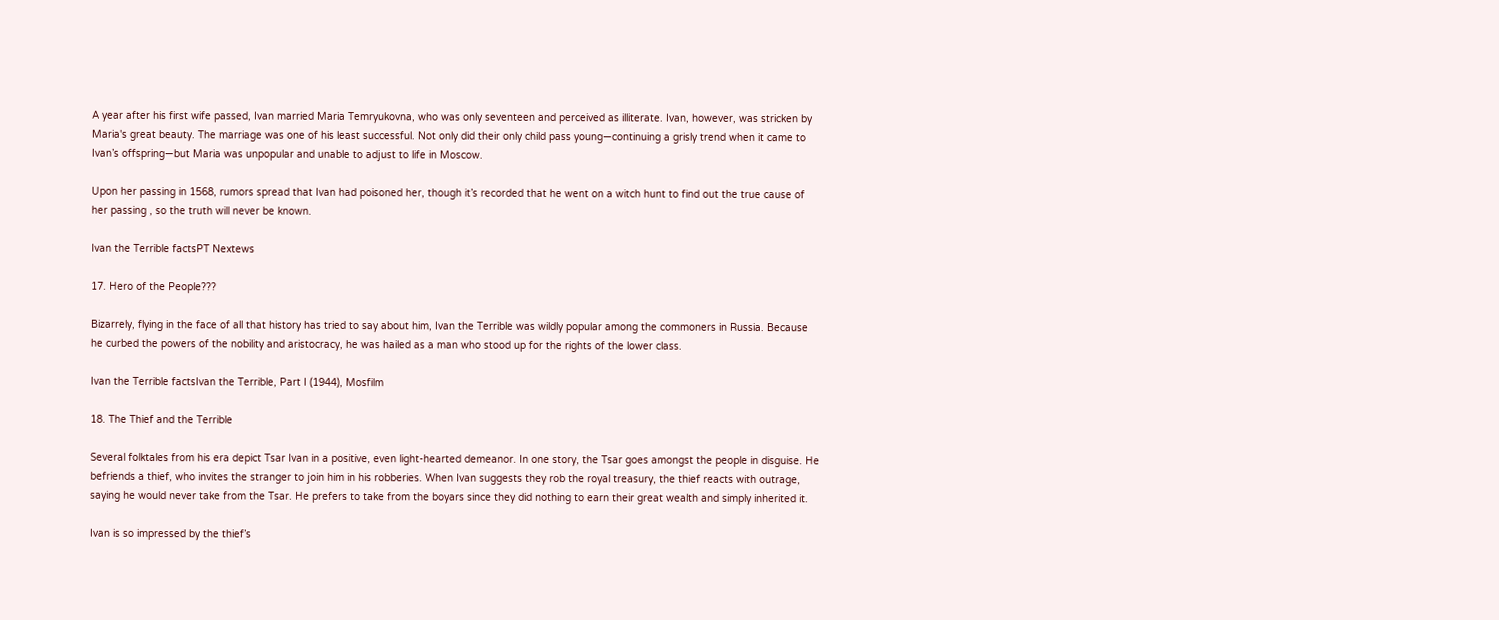A year after his first wife passed, Ivan married Maria Temryukovna, who was only seventeen and perceived as illiterate. Ivan, however, was stricken by Maria's great beauty. The marriage was one of his least successful. Not only did their only child pass young—continuing a grisly trend when it came to Ivan’s offspring—but Maria was unpopular and unable to adjust to life in Moscow.

Upon her passing in 1568, rumors spread that Ivan had poisoned her, though it’s recorded that he went on a witch hunt to find out the true cause of her passing , so the truth will never be known.

Ivan the Terrible factsPT Nextews

17. Hero of the People???

Bizarrely, flying in the face of all that history has tried to say about him, Ivan the Terrible was wildly popular among the commoners in Russia. Because he curbed the powers of the nobility and aristocracy, he was hailed as a man who stood up for the rights of the lower class.

Ivan the Terrible factsIvan the Terrible, Part I (1944), Mosfilm

18. The Thief and the Terrible

Several folktales from his era depict Tsar Ivan in a positive, even light-hearted demeanor. In one story, the Tsar goes amongst the people in disguise. He befriends a thief, who invites the stranger to join him in his robberies. When Ivan suggests they rob the royal treasury, the thief reacts with outrage, saying he would never take from the Tsar. He prefers to take from the boyars since they did nothing to earn their great wealth and simply inherited it.

Ivan is so impressed by the thief’s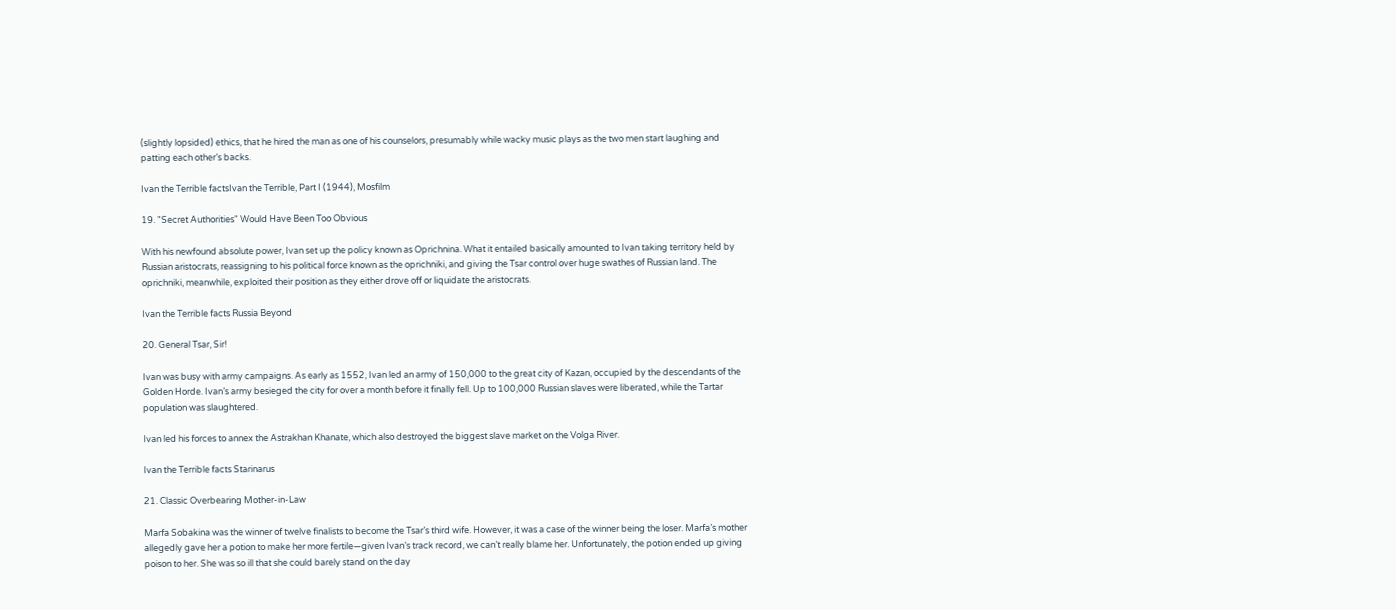(slightly lopsided) ethics, that he hired the man as one of his counselors, presumably while wacky music plays as the two men start laughing and patting each other’s backs.

Ivan the Terrible factsIvan the Terrible, Part I (1944), Mosfilm

19. "Secret Authorities" Would Have Been Too Obvious

With his newfound absolute power, Ivan set up the policy known as Oprichnina. What it entailed basically amounted to Ivan taking territory held by Russian aristocrats, reassigning to his political force known as the oprichniki, and giving the Tsar control over huge swathes of Russian land. The oprichniki, meanwhile, exploited their position as they either drove off or liquidate the aristocrats.

Ivan the Terrible facts Russia Beyond

20. General Tsar, Sir!

Ivan was busy with army campaigns. As early as 1552, Ivan led an army of 150,000 to the great city of Kazan, occupied by the descendants of the Golden Horde. Ivan’s army besieged the city for over a month before it finally fell. Up to 100,000 Russian slaves were liberated, while the Tartar population was slaughtered.

Ivan led his forces to annex the Astrakhan Khanate, which also destroyed the biggest slave market on the Volga River.

Ivan the Terrible facts Starinarus

21. Classic Overbearing Mother-in-Law

Marfa Sobakina was the winner of twelve finalists to become the Tsar’s third wife. However, it was a case of the winner being the loser. Marfa’s mother allegedly gave her a potion to make her more fertile—given Ivan’s track record, we can’t really blame her. Unfortunately, the potion ended up giving poison to her. She was so ill that she could barely stand on the day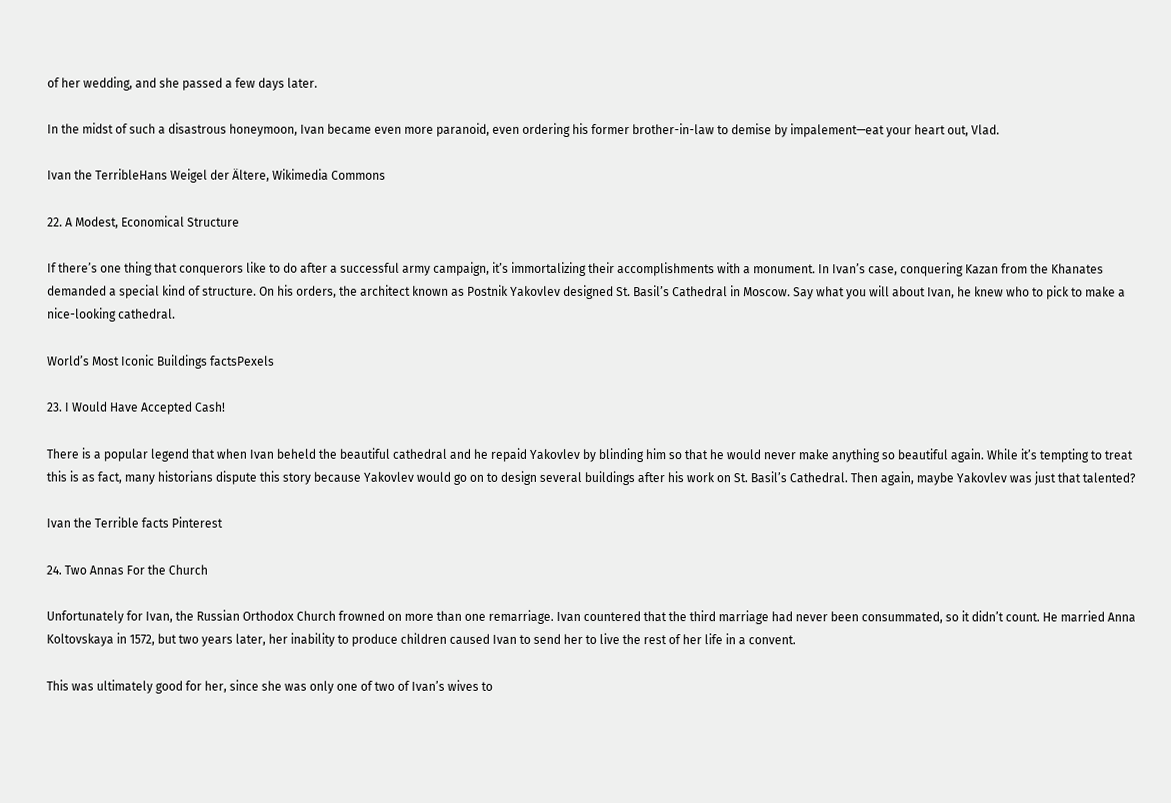of her wedding, and she passed a few days later.

In the midst of such a disastrous honeymoon, Ivan became even more paranoid, even ordering his former brother-in-law to demise by impalement—eat your heart out, Vlad.

Ivan the TerribleHans Weigel der Ältere, Wikimedia Commons

22. A Modest, Economical Structure

If there’s one thing that conquerors like to do after a successful army campaign, it’s immortalizing their accomplishments with a monument. In Ivan’s case, conquering Kazan from the Khanates demanded a special kind of structure. On his orders, the architect known as Postnik Yakovlev designed St. Basil’s Cathedral in Moscow. Say what you will about Ivan, he knew who to pick to make a nice-looking cathedral.

World’s Most Iconic Buildings factsPexels

23. I Would Have Accepted Cash!

There is a popular legend that when Ivan beheld the beautiful cathedral and he repaid Yakovlev by blinding him so that he would never make anything so beautiful again. While it’s tempting to treat this is as fact, many historians dispute this story because Yakovlev would go on to design several buildings after his work on St. Basil’s Cathedral. Then again, maybe Yakovlev was just that talented?

Ivan the Terrible facts Pinterest

24. Two Annas For the Church

Unfortunately for Ivan, the Russian Orthodox Church frowned on more than one remarriage. Ivan countered that the third marriage had never been consummated, so it didn’t count. He married Anna Koltovskaya in 1572, but two years later, her inability to produce children caused Ivan to send her to live the rest of her life in a convent.

This was ultimately good for her, since she was only one of two of Ivan’s wives to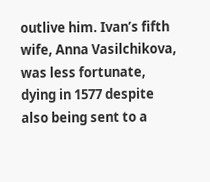outlive him. Ivan’s fifth wife, Anna Vasilchikova, was less fortunate, dying in 1577 despite also being sent to a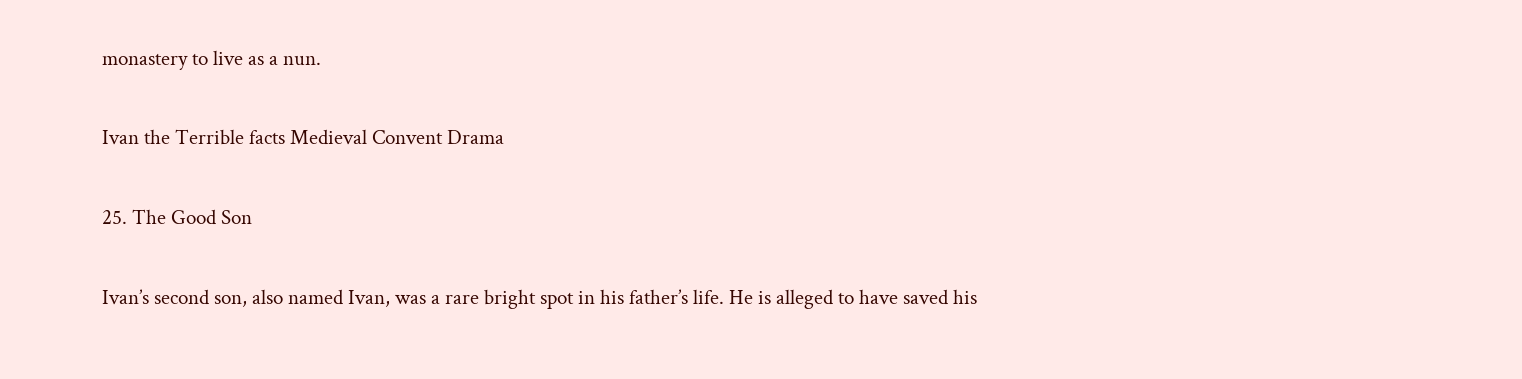monastery to live as a nun.

Ivan the Terrible facts Medieval Convent Drama

25. The Good Son

Ivan’s second son, also named Ivan, was a rare bright spot in his father’s life. He is alleged to have saved his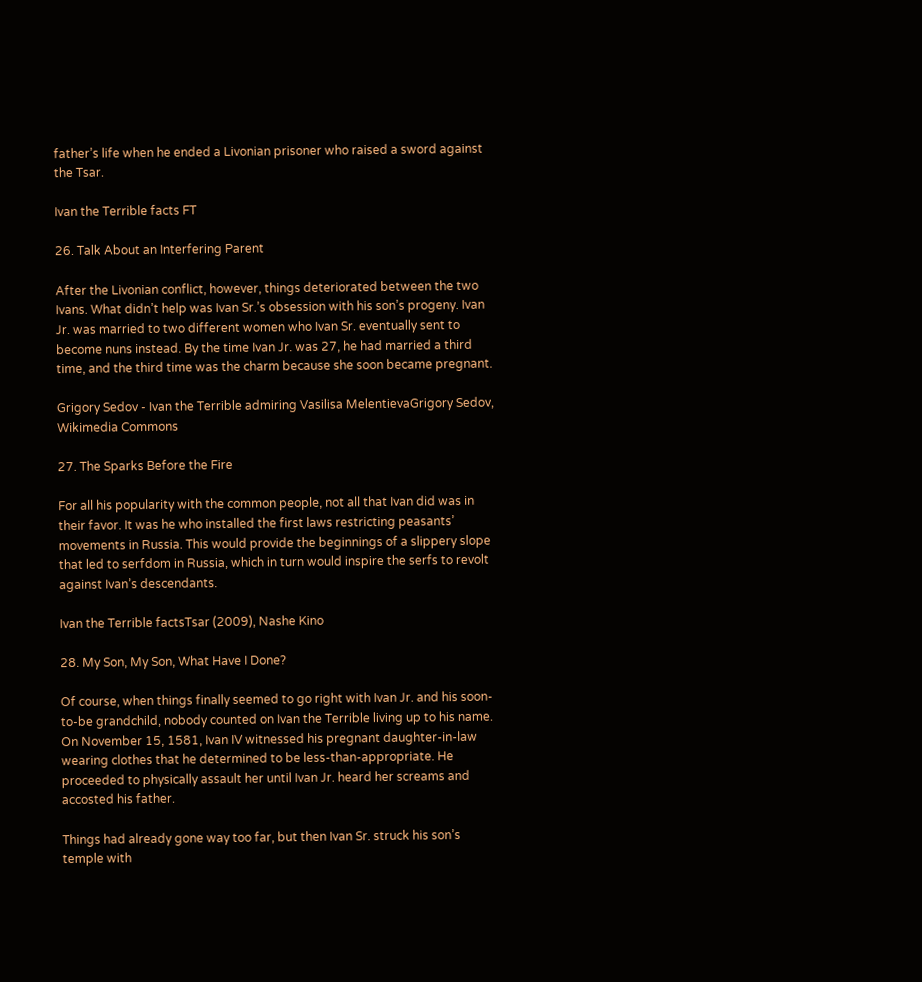father’s life when he ended a Livonian prisoner who raised a sword against the Tsar.

Ivan the Terrible facts FT

26. Talk About an Interfering Parent

After the Livonian conflict, however, things deteriorated between the two Ivans. What didn’t help was Ivan Sr.’s obsession with his son’s progeny. Ivan Jr. was married to two different women who Ivan Sr. eventually sent to become nuns instead. By the time Ivan Jr. was 27, he had married a third time, and the third time was the charm because she soon became pregnant.

Grigory Sedov - Ivan the Terrible admiring Vasilisa MelentievaGrigory Sedov, Wikimedia Commons

27. The Sparks Before the Fire

For all his popularity with the common people, not all that Ivan did was in their favor. It was he who installed the first laws restricting peasants’ movements in Russia. This would provide the beginnings of a slippery slope that led to serfdom in Russia, which in turn would inspire the serfs to revolt against Ivan’s descendants.

Ivan the Terrible factsTsar (2009), Nashe Kino

28. My Son, My Son, What Have I Done?

Of course, when things finally seemed to go right with Ivan Jr. and his soon-to-be grandchild, nobody counted on Ivan the Terrible living up to his name. On November 15, 1581, Ivan IV witnessed his pregnant daughter-in-law wearing clothes that he determined to be less-than-appropriate. He proceeded to physically assault her until Ivan Jr. heard her screams and accosted his father.

Things had already gone way too far, but then Ivan Sr. struck his son’s temple with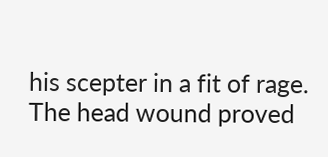his scepter in a fit of rage. The head wound proved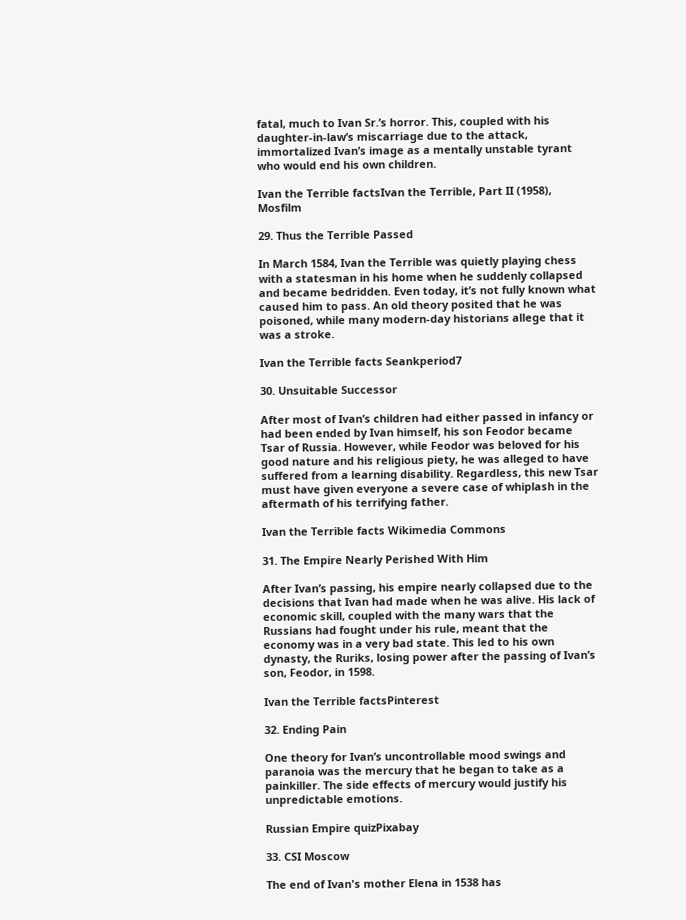fatal, much to Ivan Sr.’s horror. This, coupled with his daughter-in-law’s miscarriage due to the attack, immortalized Ivan’s image as a mentally unstable tyrant who would end his own children.

Ivan the Terrible factsIvan the Terrible, Part II (1958), Mosfilm

29. Thus the Terrible Passed

In March 1584, Ivan the Terrible was quietly playing chess with a statesman in his home when he suddenly collapsed and became bedridden. Even today, it’s not fully known what caused him to pass. An old theory posited that he was poisoned, while many modern-day historians allege that it was a stroke.

Ivan the Terrible facts Seankperiod7

30. Unsuitable Successor

After most of Ivan’s children had either passed in infancy or had been ended by Ivan himself, his son Feodor became Tsar of Russia. However, while Feodor was beloved for his good nature and his religious piety, he was alleged to have suffered from a learning disability. Regardless, this new Tsar must have given everyone a severe case of whiplash in the aftermath of his terrifying father.

Ivan the Terrible facts Wikimedia Commons

31. The Empire Nearly Perished With Him

After Ivan’s passing, his empire nearly collapsed due to the decisions that Ivan had made when he was alive. His lack of economic skill, coupled with the many wars that the Russians had fought under his rule, meant that the economy was in a very bad state. This led to his own dynasty, the Ruriks, losing power after the passing of Ivan’s son, Feodor, in 1598.

Ivan the Terrible factsPinterest

32. Ending Pain

One theory for Ivan’s uncontrollable mood swings and paranoia was the mercury that he began to take as a painkiller. The side effects of mercury would justify his unpredictable emotions.

Russian Empire quizPixabay

33. CSI Moscow

The end of Ivan's mother Elena in 1538 has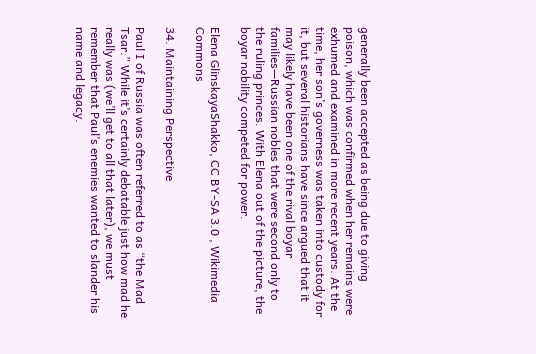generally been accepted as being due to giving poison, which was confirmed when her remains were exhumed and examined in more recent years. At the time, her son’s governess was taken into custody for it, but several historians have since argued that it may likely have been one of the rival boyar families—Russian nobles that were second only to the ruling princes. With Elena out of the picture, the boyar nobility competed for power.

Elena GlinskayaShakko, CC BY-SA 3.0 , Wikimedia Commons

34. Maintaining Perspective

Paul I of Russia was often referred to as “the Mad Tsar.” While it’s certainly debatable just how mad he really was (we’ll get to all that later), we must remember that Paul’s enemies wanted to slander his name and legacy.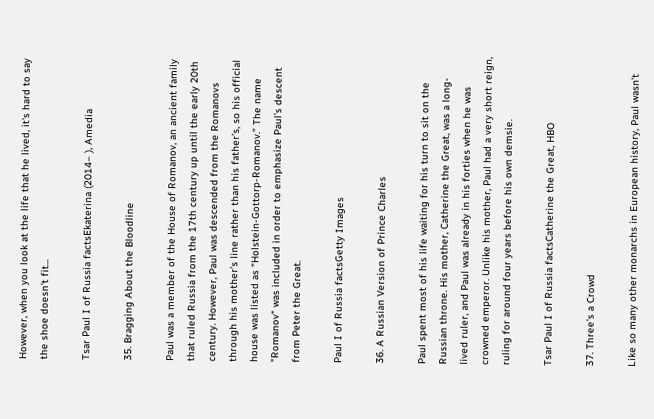However, when you look at the life that he lived, it's hard to say the shoe doesn't fit...

Tsar Paul I of Russia factsEkaterina (2014– ), Amedia

35. Bragging About the Bloodline

Paul was a member of the House of Romanov, an ancient family that ruled Russia from the 17th century up until the early 20th century. However, Paul was descended from the Romanovs through his mother’s line rather than his father’s, so his official house was listed as “Holstein-Gottorp-Romanov.” The name "Romanov" was included in order to emphasize Paul’s descent from Peter the Great.

Paul I of Russia factsGetty Images

36. A Russian Version of Prince Charles

Paul spent most of his life waiting for his turn to sit on the Russian throne. His mother, Catherine the Great, was a long-lived ruler, and Paul was already in his forties when he was crowned emperor. Unlike his mother, Paul had a very short reign, ruling for around four years before his own demsie.

Tsar Paul I of Russia factsCatherine the Great, HBO

37. Three’s a Crowd

Like so many other monarchs in European history, Paul wasn’t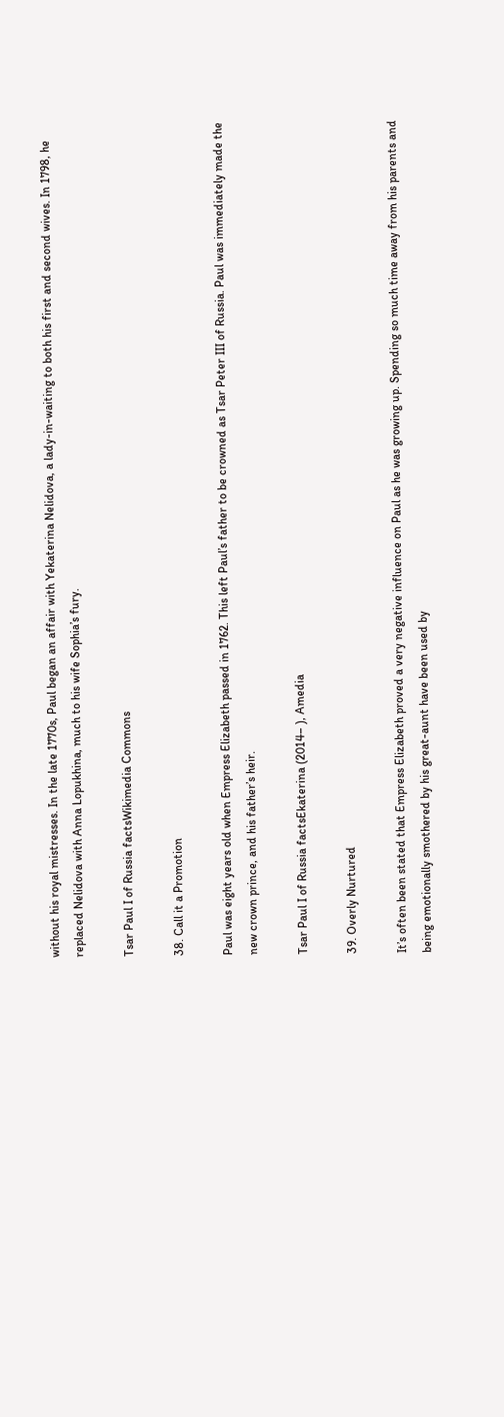without his royal mistresses. In the late 1770s, Paul began an affair with Yekaterina Nelidova, a lady-in-waiting to both his first and second wives. In 1798, he replaced Nelidova with Anna Lopukhina, much to his wife Sophia’s fury.

Tsar Paul I of Russia factsWikimedia Commons

38. Call it a Promotion

Paul was eight years old when Empress Elizabeth passed in 1762. This left Paul’s father to be crowned as Tsar Peter III of Russia. Paul was immediately made the new crown prince, and his father’s heir.

Tsar Paul I of Russia factsEkaterina (2014– ), Amedia

39. Overly Nurtured

It’s often been stated that Empress Elizabeth proved a very negative influence on Paul as he was growing up. Spending so much time away from his parents and being emotionally smothered by his great-aunt have been used by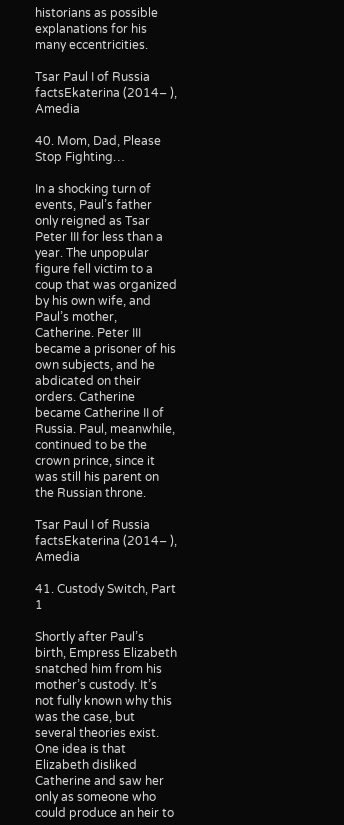historians as possible explanations for his many eccentricities.

Tsar Paul I of Russia factsEkaterina (2014– ), Amedia

40. Mom, Dad, Please Stop Fighting…

In a shocking turn of events, Paul’s father only reigned as Tsar Peter III for less than a year. The unpopular figure fell victim to a coup that was organized by his own wife, and Paul’s mother, Catherine. Peter III became a prisoner of his own subjects, and he abdicated on their orders. Catherine became Catherine II of Russia. Paul, meanwhile, continued to be the crown prince, since it was still his parent on the Russian throne.

Tsar Paul I of Russia factsEkaterina (2014– ), Amedia

41. Custody Switch, Part 1

Shortly after Paul’s birth, Empress Elizabeth snatched him from his mother’s custody. It’s not fully known why this was the case, but several theories exist. One idea is that Elizabeth disliked Catherine and saw her only as someone who could produce an heir to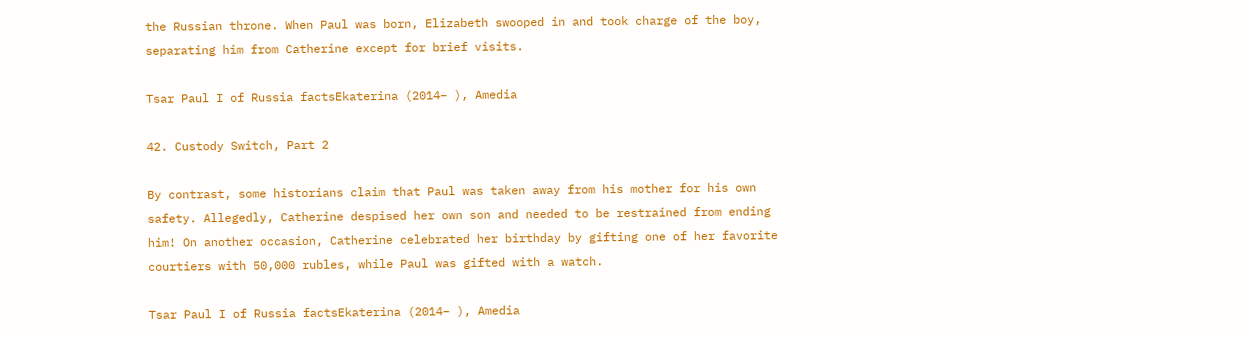the Russian throne. When Paul was born, Elizabeth swooped in and took charge of the boy, separating him from Catherine except for brief visits.

Tsar Paul I of Russia factsEkaterina (2014– ), Amedia

42. Custody Switch, Part 2

By contrast, some historians claim that Paul was taken away from his mother for his own safety. Allegedly, Catherine despised her own son and needed to be restrained from ending him! On another occasion, Catherine celebrated her birthday by gifting one of her favorite courtiers with 50,000 rubles, while Paul was gifted with a watch.

Tsar Paul I of Russia factsEkaterina (2014– ), Amedia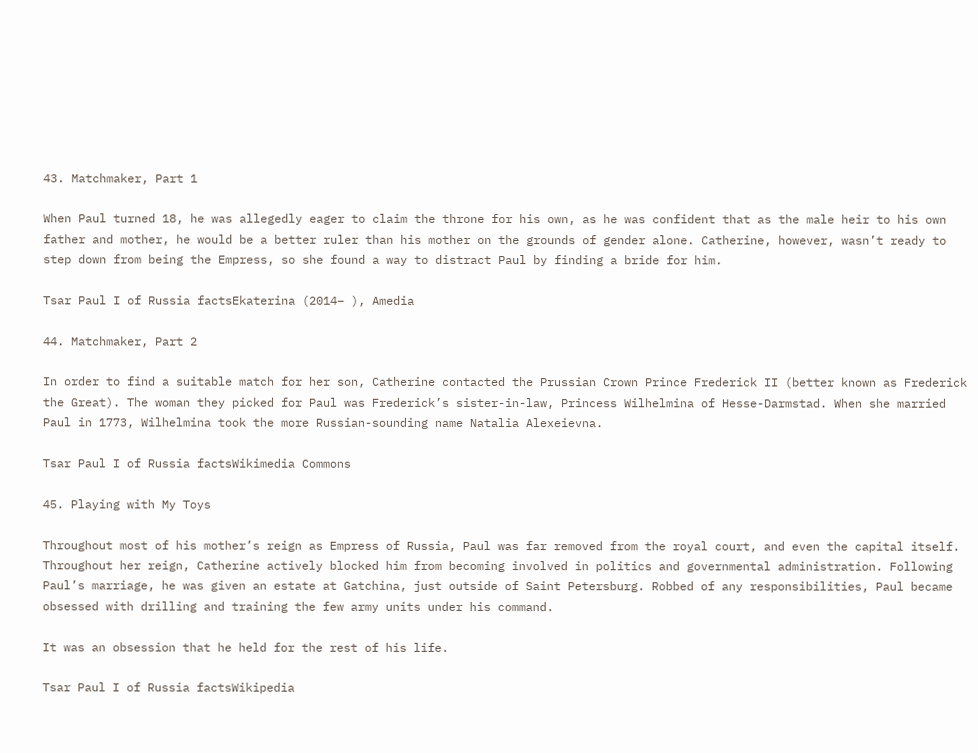43. Matchmaker, Part 1

When Paul turned 18, he was allegedly eager to claim the throne for his own, as he was confident that as the male heir to his own father and mother, he would be a better ruler than his mother on the grounds of gender alone. Catherine, however, wasn’t ready to step down from being the Empress, so she found a way to distract Paul by finding a bride for him.

Tsar Paul I of Russia factsEkaterina (2014– ), Amedia

44. Matchmaker, Part 2

In order to find a suitable match for her son, Catherine contacted the Prussian Crown Prince Frederick II (better known as Frederick the Great). The woman they picked for Paul was Frederick’s sister-in-law, Princess Wilhelmina of Hesse-Darmstad. When she married Paul in 1773, Wilhelmina took the more Russian-sounding name Natalia Alexeievna.

Tsar Paul I of Russia factsWikimedia Commons

45. Playing with My Toys

Throughout most of his mother’s reign as Empress of Russia, Paul was far removed from the royal court, and even the capital itself. Throughout her reign, Catherine actively blocked him from becoming involved in politics and governmental administration. Following Paul’s marriage, he was given an estate at Gatchina, just outside of Saint Petersburg. Robbed of any responsibilities, Paul became obsessed with drilling and training the few army units under his command.

It was an obsession that he held for the rest of his life.

Tsar Paul I of Russia factsWikipedia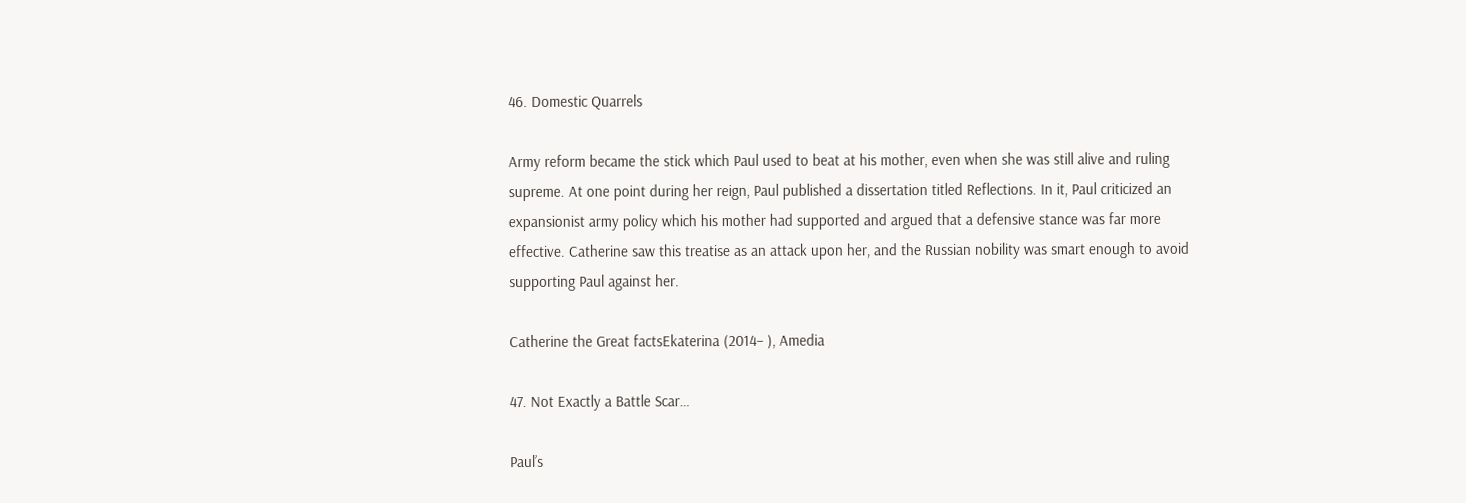46. Domestic Quarrels

Army reform became the stick which Paul used to beat at his mother, even when she was still alive and ruling supreme. At one point during her reign, Paul published a dissertation titled Reflections. In it, Paul criticized an expansionist army policy which his mother had supported and argued that a defensive stance was far more effective. Catherine saw this treatise as an attack upon her, and the Russian nobility was smart enough to avoid supporting Paul against her.

Catherine the Great factsEkaterina (2014– ), Amedia

47. Not Exactly a Battle Scar…

Paul’s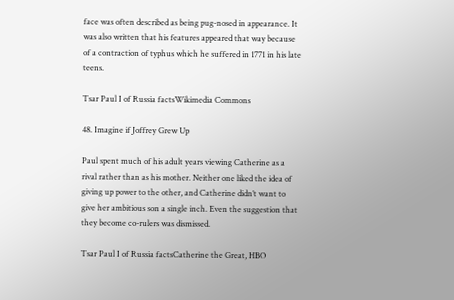face was often described as being pug-nosed in appearance. It was also written that his features appeared that way because of a contraction of typhus which he suffered in 1771 in his late teens.

Tsar Paul I of Russia factsWikimedia Commons

48. Imagine if Joffrey Grew Up

Paul spent much of his adult years viewing Catherine as a rival rather than as his mother. Neither one liked the idea of giving up power to the other, and Catherine didn’t want to give her ambitious son a single inch. Even the suggestion that they become co-rulers was dismissed.

Tsar Paul I of Russia factsCatherine the Great, HBO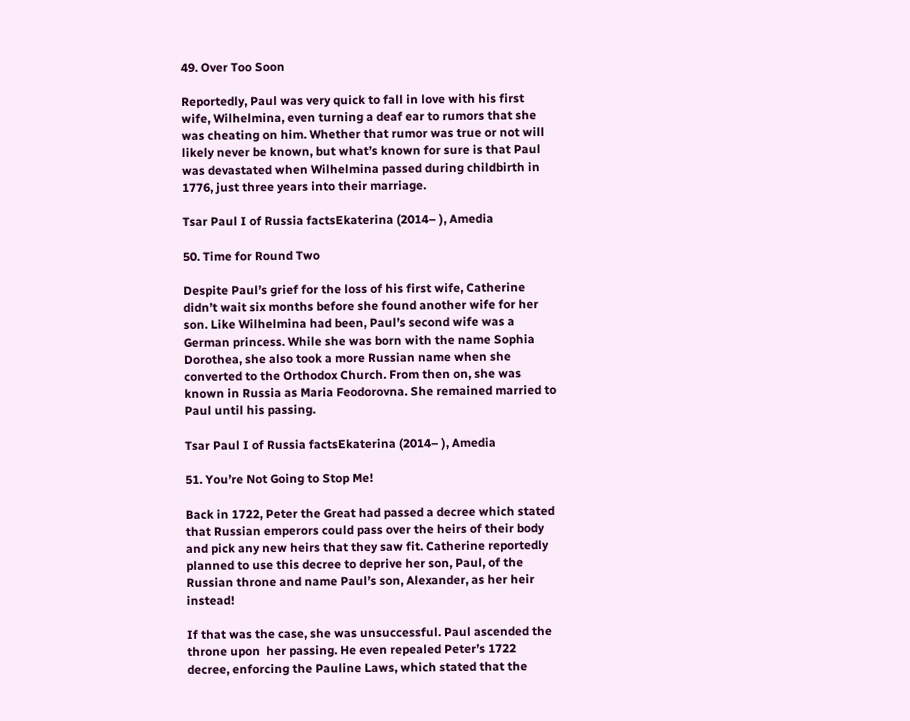49. Over Too Soon

Reportedly, Paul was very quick to fall in love with his first wife, Wilhelmina, even turning a deaf ear to rumors that she was cheating on him. Whether that rumor was true or not will likely never be known, but what’s known for sure is that Paul was devastated when Wilhelmina passed during childbirth in 1776, just three years into their marriage.

Tsar Paul I of Russia factsEkaterina (2014– ), Amedia

50. Time for Round Two

Despite Paul’s grief for the loss of his first wife, Catherine didn’t wait six months before she found another wife for her son. Like Wilhelmina had been, Paul’s second wife was a German princess. While she was born with the name Sophia Dorothea, she also took a more Russian name when she converted to the Orthodox Church. From then on, she was known in Russia as Maria Feodorovna. She remained married to Paul until his passing.

Tsar Paul I of Russia factsEkaterina (2014– ), Amedia

51. You’re Not Going to Stop Me!

Back in 1722, Peter the Great had passed a decree which stated that Russian emperors could pass over the heirs of their body and pick any new heirs that they saw fit. Catherine reportedly planned to use this decree to deprive her son, Paul, of the Russian throne and name Paul’s son, Alexander, as her heir instead!

If that was the case, she was unsuccessful. Paul ascended the throne upon  her passing. He even repealed Peter’s 1722 decree, enforcing the Pauline Laws, which stated that the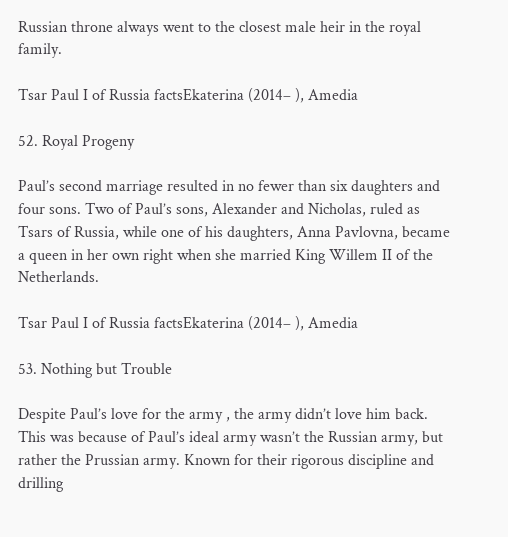Russian throne always went to the closest male heir in the royal family.

Tsar Paul I of Russia factsEkaterina (2014– ), Amedia

52. Royal Progeny

Paul’s second marriage resulted in no fewer than six daughters and four sons. Two of Paul’s sons, Alexander and Nicholas, ruled as Tsars of Russia, while one of his daughters, Anna Pavlovna, became a queen in her own right when she married King Willem II of the Netherlands.

Tsar Paul I of Russia factsEkaterina (2014– ), Amedia

53. Nothing but Trouble

Despite Paul’s love for the army , the army didn’t love him back. This was because of Paul’s ideal army wasn’t the Russian army, but rather the Prussian army. Known for their rigorous discipline and drilling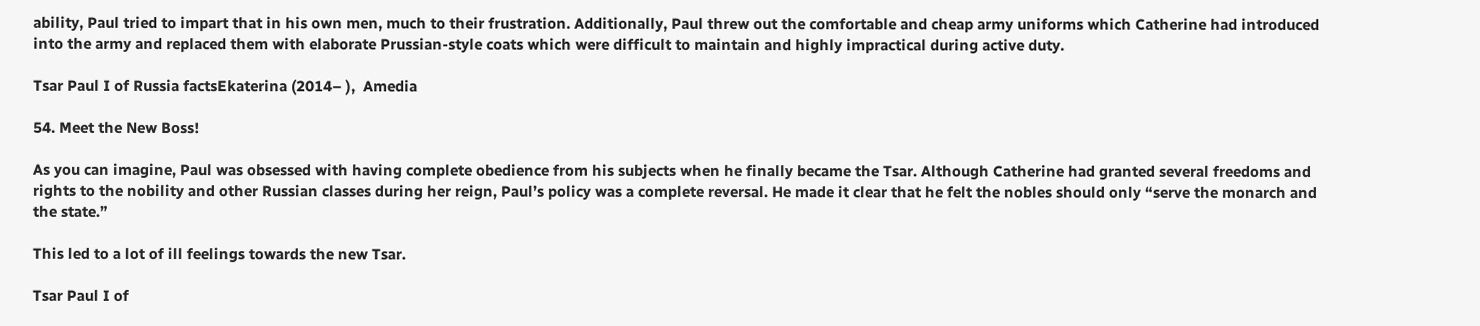ability, Paul tried to impart that in his own men, much to their frustration. Additionally, Paul threw out the comfortable and cheap army uniforms which Catherine had introduced into the army and replaced them with elaborate Prussian-style coats which were difficult to maintain and highly impractical during active duty.

Tsar Paul I of Russia factsEkaterina (2014– ),  Amedia

54. Meet the New Boss!

As you can imagine, Paul was obsessed with having complete obedience from his subjects when he finally became the Tsar. Although Catherine had granted several freedoms and rights to the nobility and other Russian classes during her reign, Paul’s policy was a complete reversal. He made it clear that he felt the nobles should only “serve the monarch and the state.”

This led to a lot of ill feelings towards the new Tsar.

Tsar Paul I of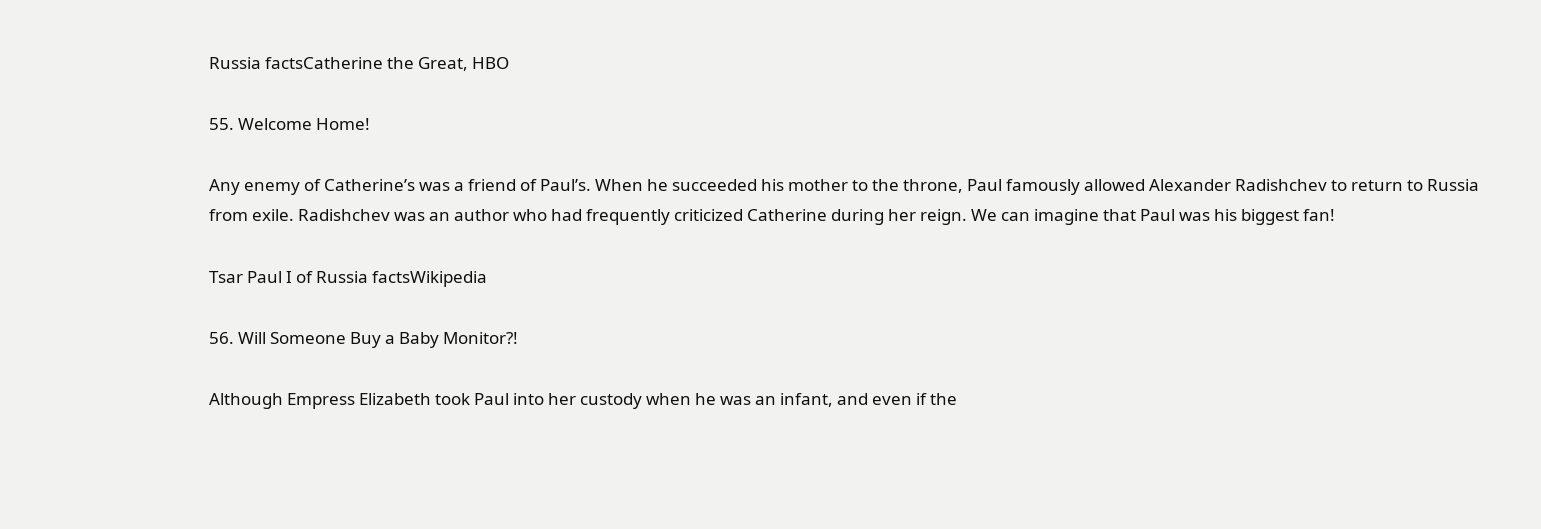Russia factsCatherine the Great, HBO

55. Welcome Home!

Any enemy of Catherine’s was a friend of Paul’s. When he succeeded his mother to the throne, Paul famously allowed Alexander Radishchev to return to Russia from exile. Radishchev was an author who had frequently criticized Catherine during her reign. We can imagine that Paul was his biggest fan!

Tsar Paul I of Russia factsWikipedia

56. Will Someone Buy a Baby Monitor?!

Although Empress Elizabeth took Paul into her custody when he was an infant, and even if the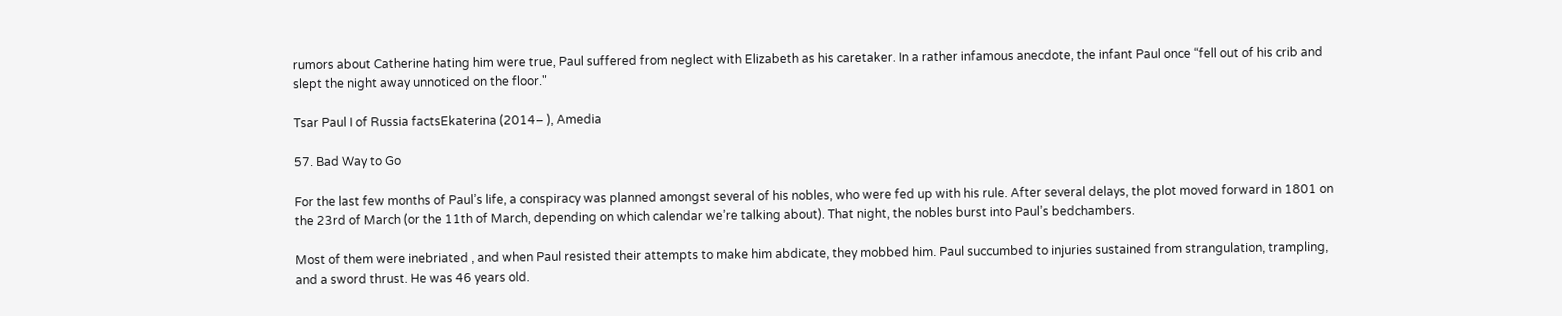rumors about Catherine hating him were true, Paul suffered from neglect with Elizabeth as his caretaker. In a rather infamous anecdote, the infant Paul once “fell out of his crib and slept the night away unnoticed on the floor."

Tsar Paul I of Russia factsEkaterina (2014– ), Amedia

57. Bad Way to Go

For the last few months of Paul’s life, a conspiracy was planned amongst several of his nobles, who were fed up with his rule. After several delays, the plot moved forward in 1801 on the 23rd of March (or the 11th of March, depending on which calendar we’re talking about). That night, the nobles burst into Paul’s bedchambers.

Most of them were inebriated , and when Paul resisted their attempts to make him abdicate, they mobbed him. Paul succumbed to injuries sustained from strangulation, trampling, and a sword thrust. He was 46 years old.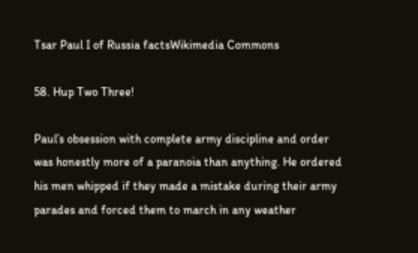Tsar Paul I of Russia factsWikimedia Commons

58. Hup Two Three!

Paul’s obsession with complete army discipline and order was honestly more of a paranoia than anything. He ordered his men whipped if they made a mistake during their army parades and forced them to march in any weather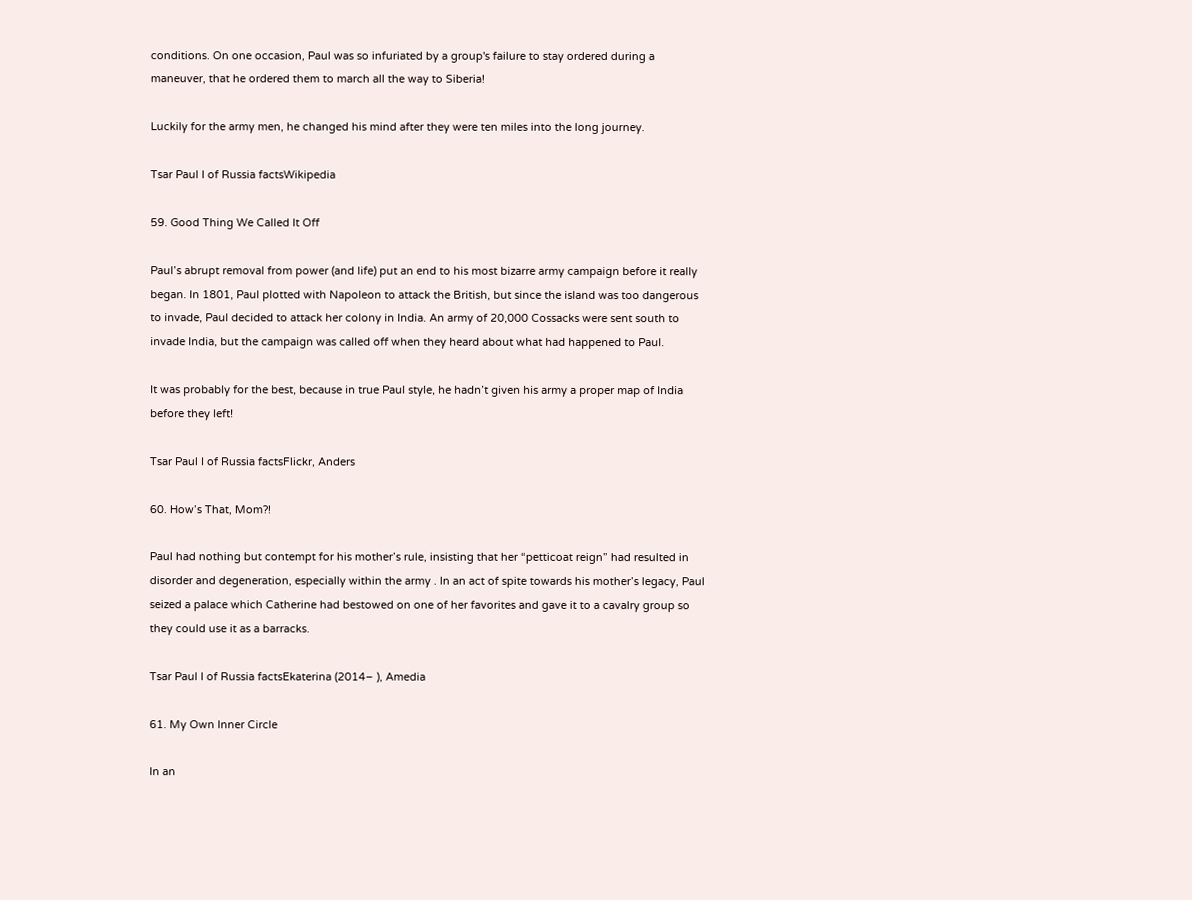conditions. On one occasion, Paul was so infuriated by a group's failure to stay ordered during a maneuver, that he ordered them to march all the way to Siberia!

Luckily for the army men, he changed his mind after they were ten miles into the long journey.

Tsar Paul I of Russia factsWikipedia

59. Good Thing We Called It Off

Paul’s abrupt removal from power (and life) put an end to his most bizarre army campaign before it really began. In 1801, Paul plotted with Napoleon to attack the British, but since the island was too dangerous to invade, Paul decided to attack her colony in India. An army of 20,000 Cossacks were sent south to invade India, but the campaign was called off when they heard about what had happened to Paul.

It was probably for the best, because in true Paul style, he hadn’t given his army a proper map of India before they left!

Tsar Paul I of Russia factsFlickr, Anders

60. How’s That, Mom?!

Paul had nothing but contempt for his mother’s rule, insisting that her “petticoat reign” had resulted in disorder and degeneration, especially within the army . In an act of spite towards his mother’s legacy, Paul seized a palace which Catherine had bestowed on one of her favorites and gave it to a cavalry group so they could use it as a barracks.

Tsar Paul I of Russia factsEkaterina (2014– ), Amedia

61. My Own Inner Circle

In an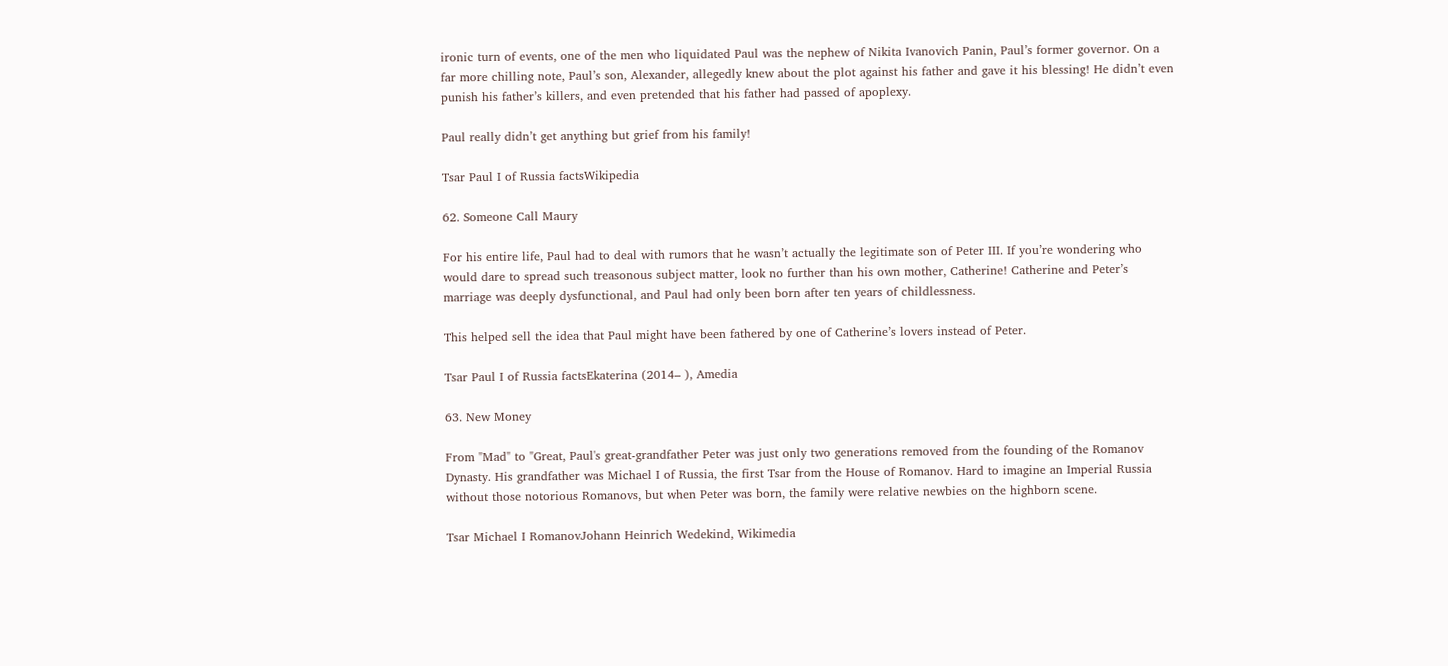ironic turn of events, one of the men who liquidated Paul was the nephew of Nikita Ivanovich Panin, Paul’s former governor. On a far more chilling note, Paul’s son, Alexander, allegedly knew about the plot against his father and gave it his blessing! He didn’t even punish his father’s killers, and even pretended that his father had passed of apoplexy.

Paul really didn’t get anything but grief from his family!

Tsar Paul I of Russia factsWikipedia

62. Someone Call Maury

For his entire life, Paul had to deal with rumors that he wasn’t actually the legitimate son of Peter III. If you’re wondering who would dare to spread such treasonous subject matter, look no further than his own mother, Catherine! Catherine and Peter’s marriage was deeply dysfunctional, and Paul had only been born after ten years of childlessness.

This helped sell the idea that Paul might have been fathered by one of Catherine’s lovers instead of Peter.

Tsar Paul I of Russia factsEkaterina (2014– ), Amedia

63. New Money

From "Mad" to "Great, Paul's great-grandfather Peter was just only two generations removed from the founding of the Romanov Dynasty. His grandfather was Michael I of Russia, the first Tsar from the House of Romanov. Hard to imagine an Imperial Russia without those notorious Romanovs, but when Peter was born, the family were relative newbies on the highborn scene.

Tsar Michael I RomanovJohann Heinrich Wedekind, Wikimedia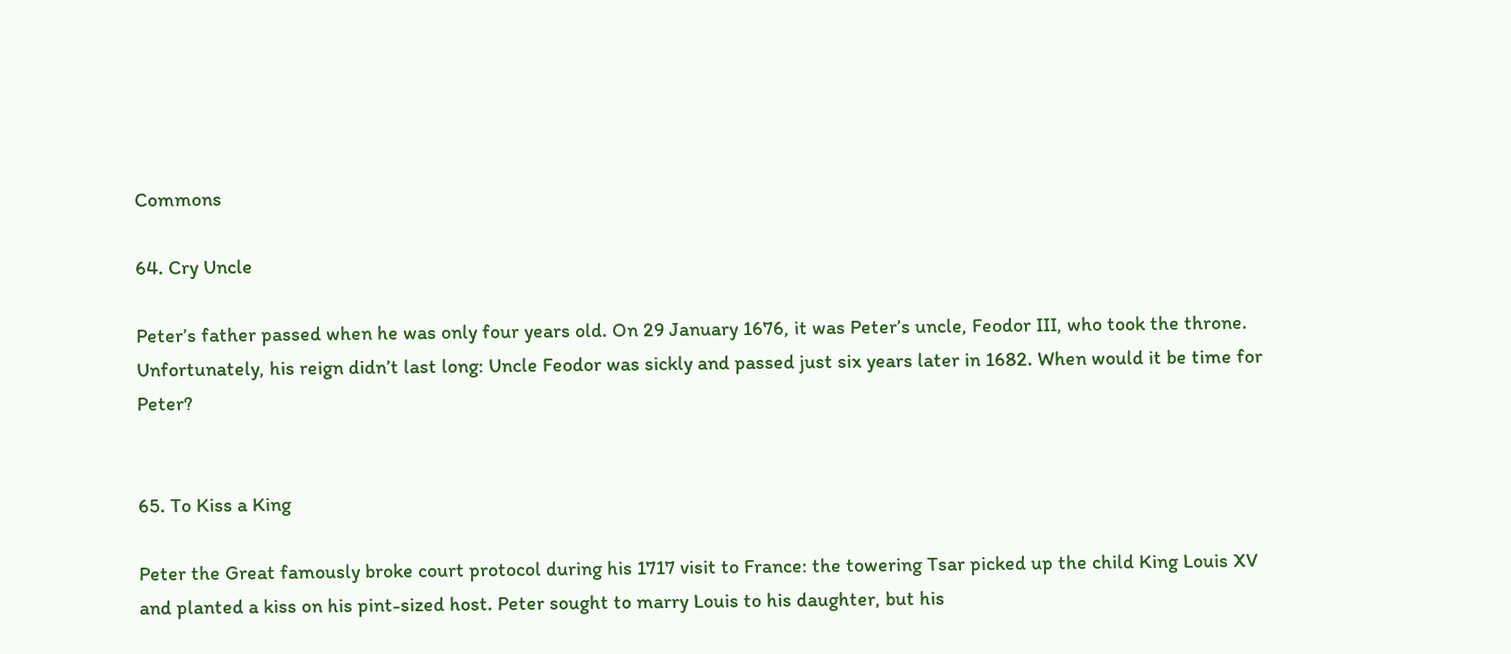Commons

64. Cry Uncle

Peter’s father passed when he was only four years old. On 29 January 1676, it was Peter’s uncle, Feodor III, who took the throne. Unfortunately, his reign didn’t last long: Uncle Feodor was sickly and passed just six years later in 1682. When would it be time for Peter?


65. To Kiss a King

Peter the Great famously broke court protocol during his 1717 visit to France: the towering Tsar picked up the child King Louis XV and planted a kiss on his pint-sized host. Peter sought to marry Louis to his daughter, but his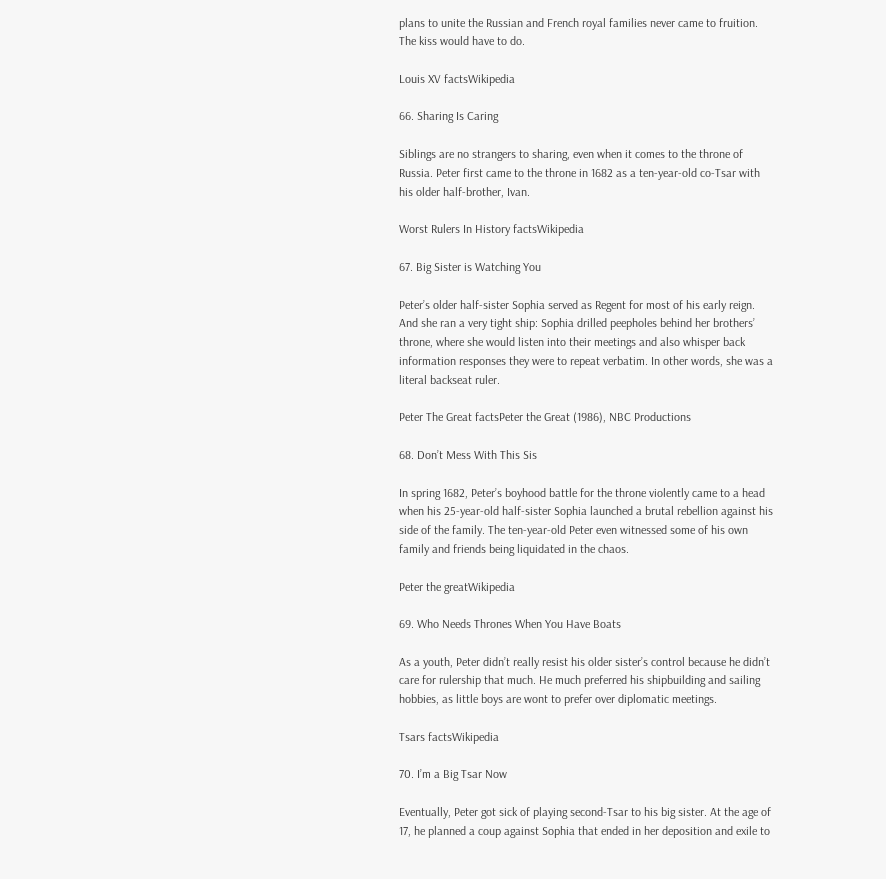plans to unite the Russian and French royal families never came to fruition. The kiss would have to do.

Louis XV factsWikipedia

66. Sharing Is Caring

Siblings are no strangers to sharing, even when it comes to the throne of Russia. Peter first came to the throne in 1682 as a ten-year-old co-Tsar with his older half-brother, Ivan.

Worst Rulers In History factsWikipedia

67. Big Sister is Watching You

Peter’s older half-sister Sophia served as Regent for most of his early reign. And she ran a very tight ship: Sophia drilled peepholes behind her brothers’ throne, where she would listen into their meetings and also whisper back information responses they were to repeat verbatim. In other words, she was a literal backseat ruler.

Peter The Great factsPeter the Great (1986), NBC Productions

68. Don’t Mess With This Sis

In spring 1682, Peter’s boyhood battle for the throne violently came to a head when his 25-year-old half-sister Sophia launched a brutal rebellion against his side of the family. The ten-year-old Peter even witnessed some of his own family and friends being liquidated in the chaos.

Peter the greatWikipedia

69. Who Needs Thrones When You Have Boats

As a youth, Peter didn’t really resist his older sister’s control because he didn’t care for rulership that much. He much preferred his shipbuilding and sailing hobbies, as little boys are wont to prefer over diplomatic meetings.

Tsars factsWikipedia

70. I’m a Big Tsar Now

Eventually, Peter got sick of playing second-Tsar to his big sister. At the age of 17, he planned a coup against Sophia that ended in her deposition and exile to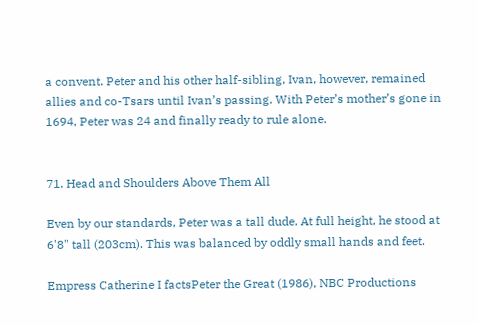a convent. Peter and his other half-sibling, Ivan, however, remained allies and co-Tsars until Ivan’s passing. With Peter’s mother’s gone in 1694, Peter was 24 and finally ready to rule alone.


71. Head and Shoulders Above Them All

Even by our standards, Peter was a tall dude. At full height, he stood at 6'8" tall (203cm). This was balanced by oddly small hands and feet.

Empress Catherine I factsPeter the Great (1986), NBC Productions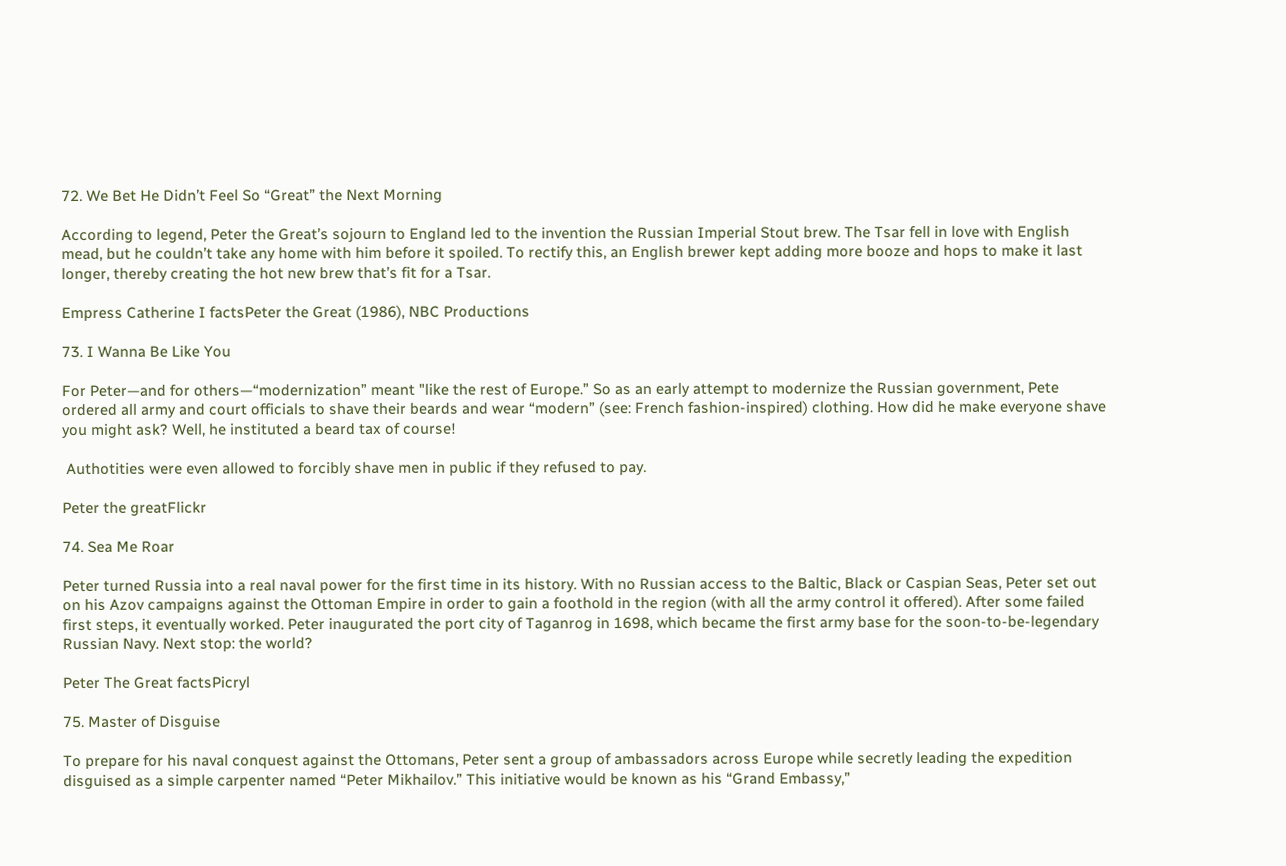72. We Bet He Didn’t Feel So “Great” the Next Morning

According to legend, Peter the Great’s sojourn to England led to the invention the Russian Imperial Stout brew. The Tsar fell in love with English mead, but he couldn’t take any home with him before it spoiled. To rectify this, an English brewer kept adding more booze and hops to make it last longer, thereby creating the hot new brew that’s fit for a Tsar.

Empress Catherine I factsPeter the Great (1986), NBC Productions

73. I Wanna Be Like You

For Peter—and for others—“modernization” meant "like the rest of Europe.” So as an early attempt to modernize the Russian government, Pete ordered all army and court officials to shave their beards and wear “modern” (see: French fashion-inspired) clothing. How did he make everyone shave you might ask? Well, he instituted a beard tax of course!

 Authotities were even allowed to forcibly shave men in public if they refused to pay.

Peter the greatFlickr

74. Sea Me Roar

Peter turned Russia into a real naval power for the first time in its history. With no Russian access to the Baltic, Black or Caspian Seas, Peter set out on his Azov campaigns against the Ottoman Empire in order to gain a foothold in the region (with all the army control it offered). After some failed first steps, it eventually worked. Peter inaugurated the port city of Taganrog in 1698, which became the first army base for the soon-to-be-legendary Russian Navy. Next stop: the world?

Peter The Great factsPicryl

75. Master of Disguise

To prepare for his naval conquest against the Ottomans, Peter sent a group of ambassadors across Europe while secretly leading the expedition disguised as a simple carpenter named “Peter Mikhailov.” This initiative would be known as his “Grand Embassy,”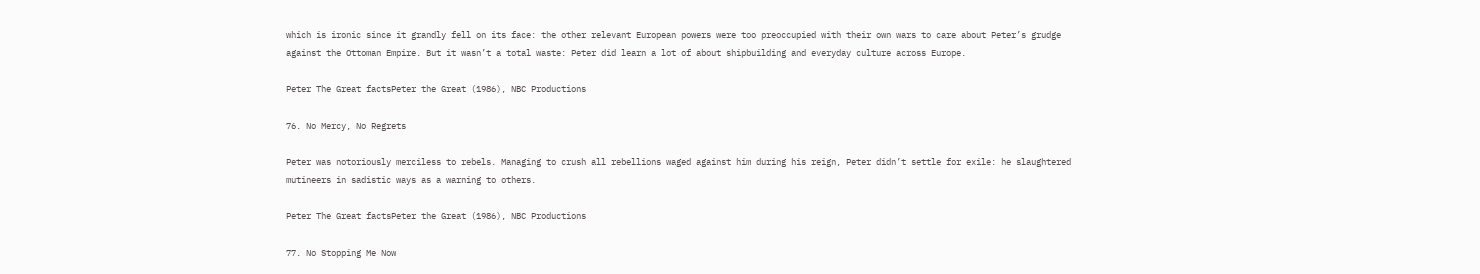which is ironic since it grandly fell on its face: the other relevant European powers were too preoccupied with their own wars to care about Peter’s grudge against the Ottoman Empire. But it wasn’t a total waste: Peter did learn a lot of about shipbuilding and everyday culture across Europe.

Peter The Great factsPeter the Great (1986), NBC Productions

76. No Mercy, No Regrets

Peter was notoriously merciless to rebels. Managing to crush all rebellions waged against him during his reign, Peter didn’t settle for exile: he slaughtered mutineers in sadistic ways as a warning to others.

Peter The Great factsPeter the Great (1986), NBC Productions

77. No Stopping Me Now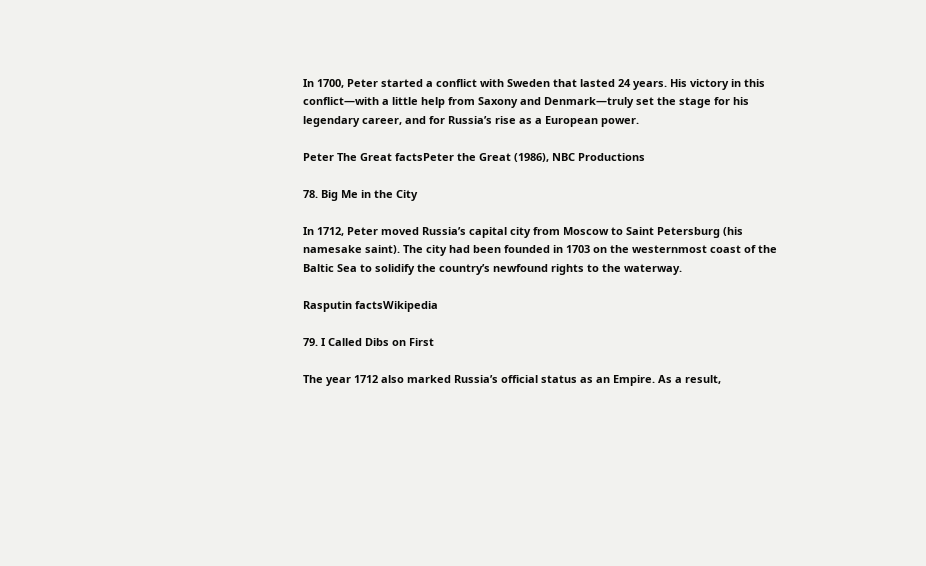In 1700, Peter started a conflict with Sweden that lasted 24 years. His victory in this conflict—with a little help from Saxony and Denmark—truly set the stage for his legendary career, and for Russia’s rise as a European power.

Peter The Great factsPeter the Great (1986), NBC Productions

78. Big Me in the City

In 1712, Peter moved Russia’s capital city from Moscow to Saint Petersburg (his namesake saint). The city had been founded in 1703 on the westernmost coast of the Baltic Sea to solidify the country’s newfound rights to the waterway.

Rasputin factsWikipedia

79. I Called Dibs on First

The year 1712 also marked Russia’s official status as an Empire. As a result,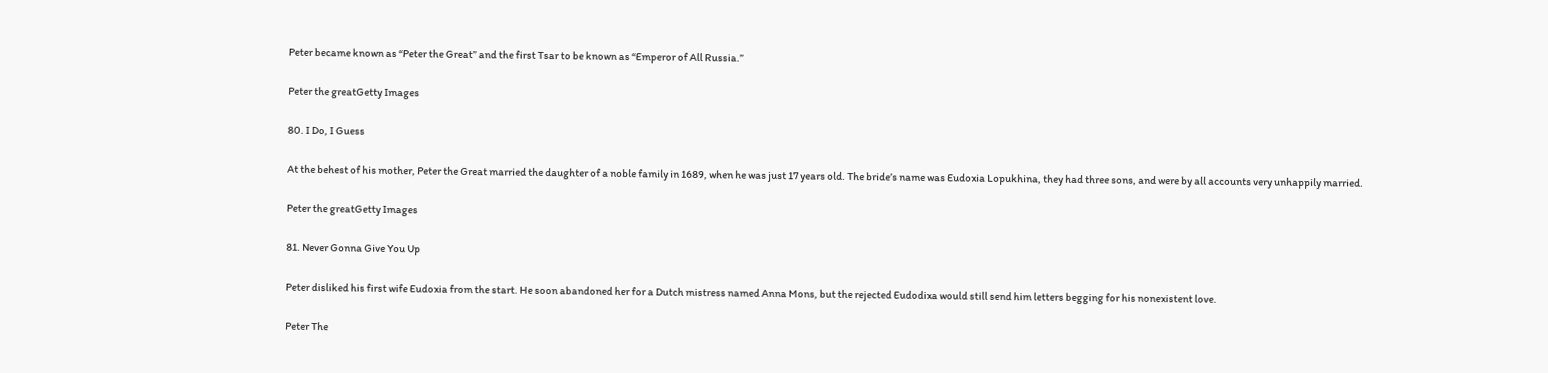Peter became known as “Peter the Great” and the first Tsar to be known as “Emperor of All Russia.”

Peter the greatGetty Images

80. I Do, I Guess

At the behest of his mother, Peter the Great married the daughter of a noble family in 1689, when he was just 17 years old. The bride’s name was Eudoxia Lopukhina, they had three sons, and were by all accounts very unhappily married.

Peter the greatGetty Images

81. Never Gonna Give You Up

Peter disliked his first wife Eudoxia from the start. He soon abandoned her for a Dutch mistress named Anna Mons, but the rejected Eudodixa would still send him letters begging for his nonexistent love.

Peter The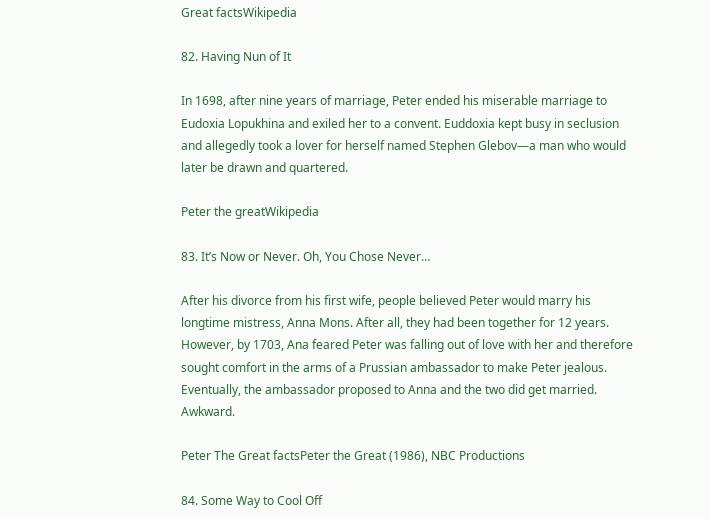Great factsWikipedia

82. Having Nun of It

In 1698, after nine years of marriage, Peter ended his miserable marriage to Eudoxia Lopukhina and exiled her to a convent. Euddoxia kept busy in seclusion and allegedly took a lover for herself named Stephen Glebov—a man who would later be drawn and quartered.

Peter the greatWikipedia

83. It’s Now or Never. Oh, You Chose Never…

After his divorce from his first wife, people believed Peter would marry his longtime mistress, Anna Mons. After all, they had been together for 12 years. However, by 1703, Ana feared Peter was falling out of love with her and therefore sought comfort in the arms of a Prussian ambassador to make Peter jealous. Eventually, the ambassador proposed to Anna and the two did get married. Awkward.

Peter The Great factsPeter the Great (1986), NBC Productions

84. Some Way to Cool Off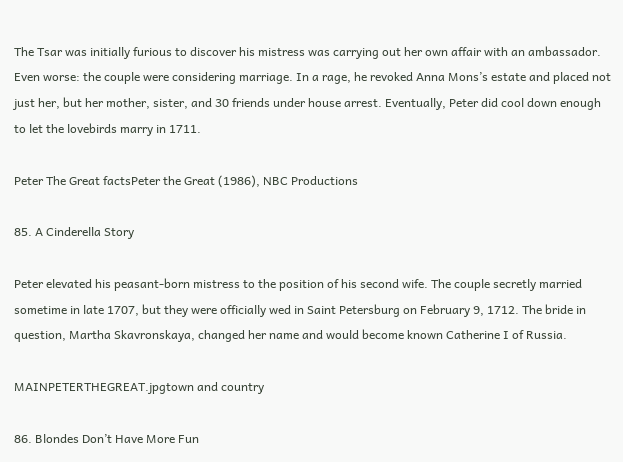The Tsar was initially furious to discover his mistress was carrying out her own affair with an ambassador. Even worse: the couple were considering marriage. In a rage, he revoked Anna Mons’s estate and placed not just her, but her mother, sister, and 30 friends under house arrest. Eventually, Peter did cool down enough to let the lovebirds marry in 1711.

Peter The Great factsPeter the Great (1986), NBC Productions

85. A Cinderella Story

Peter elevated his peasant-born mistress to the position of his second wife. The couple secretly married sometime in late 1707, but they were officially wed in Saint Petersburg on February 9, 1712. The bride in question, Martha Skavronskaya, changed her name and would become known Catherine I of Russia.

MAINPETERTHEGREAT.jpgtown and country

86. Blondes Don’t Have More Fun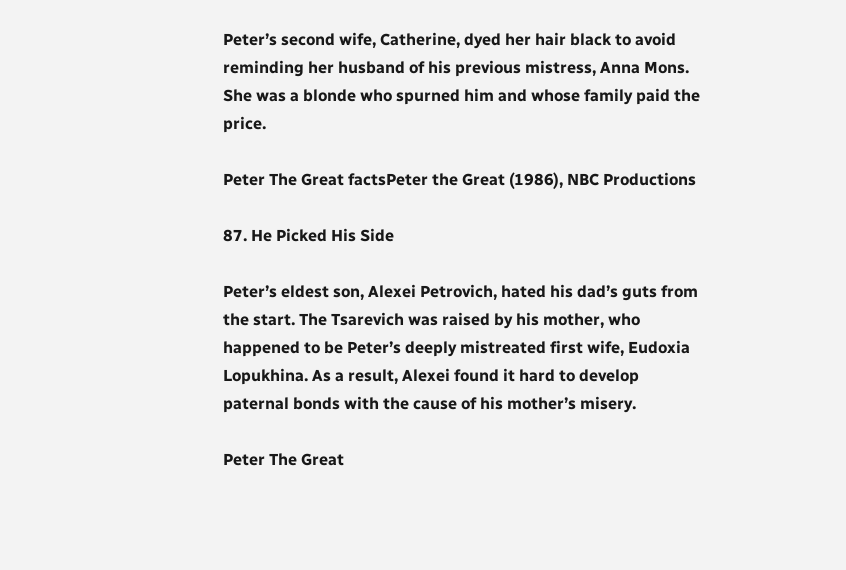Peter’s second wife, Catherine, dyed her hair black to avoid reminding her husband of his previous mistress, Anna Mons. She was a blonde who spurned him and whose family paid the price.

Peter The Great factsPeter the Great (1986), NBC Productions

87. He Picked His Side

Peter’s eldest son, Alexei Petrovich, hated his dad’s guts from the start. The Tsarevich was raised by his mother, who happened to be Peter’s deeply mistreated first wife, Eudoxia Lopukhina. As a result, Alexei found it hard to develop paternal bonds with the cause of his mother’s misery.

Peter The Great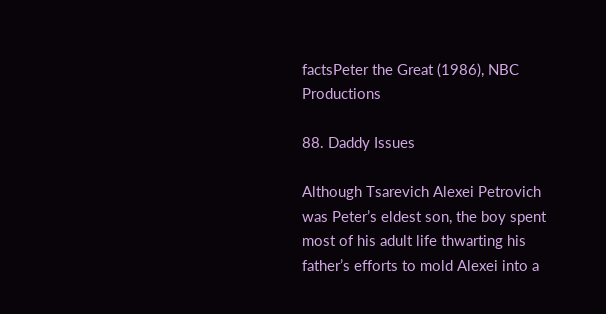factsPeter the Great (1986), NBC Productions

88. Daddy Issues

Although Tsarevich Alexei Petrovich was Peter’s eldest son, the boy spent most of his adult life thwarting his father’s efforts to mold Alexei into a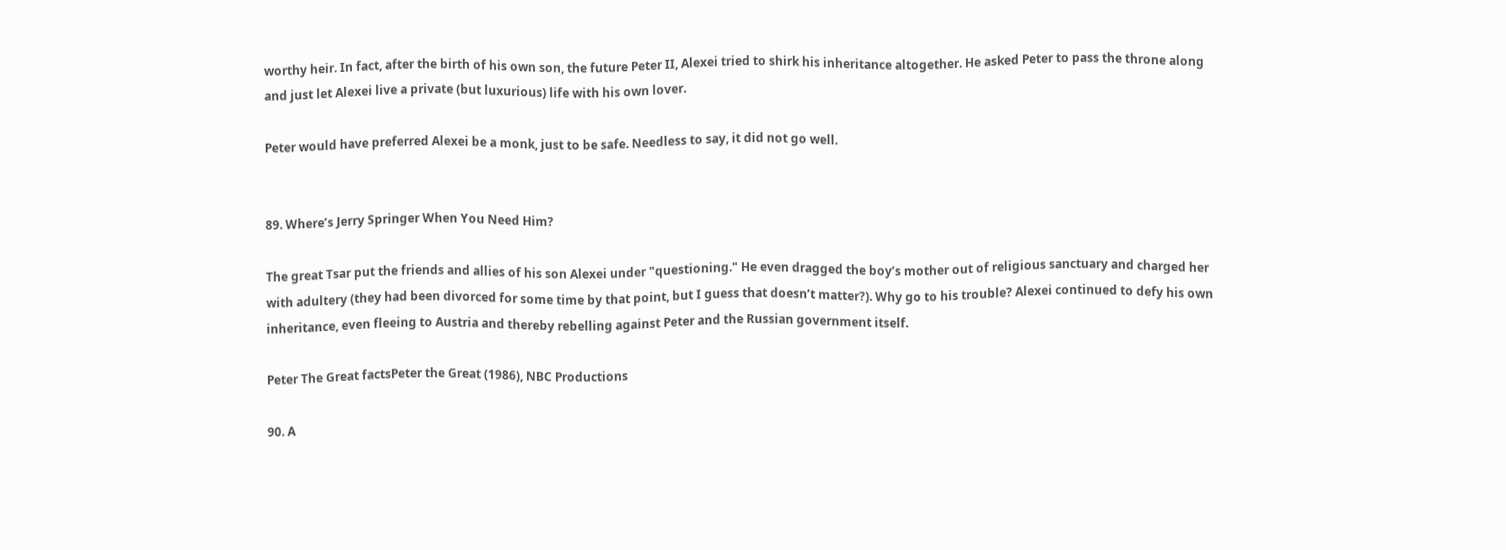worthy heir. In fact, after the birth of his own son, the future Peter II, Alexei tried to shirk his inheritance altogether. He asked Peter to pass the throne along and just let Alexei live a private (but luxurious) life with his own lover.

Peter would have preferred Alexei be a monk, just to be safe. Needless to say, it did not go well.


89. Where’s Jerry Springer When You Need Him?

The great Tsar put the friends and allies of his son Alexei under "questioning." He even dragged the boy’s mother out of religious sanctuary and charged her with adultery (they had been divorced for some time by that point, but I guess that doesn’t matter?). Why go to his trouble? Alexei continued to defy his own inheritance, even fleeing to Austria and thereby rebelling against Peter and the Russian government itself.

Peter The Great factsPeter the Great (1986), NBC Productions

90. A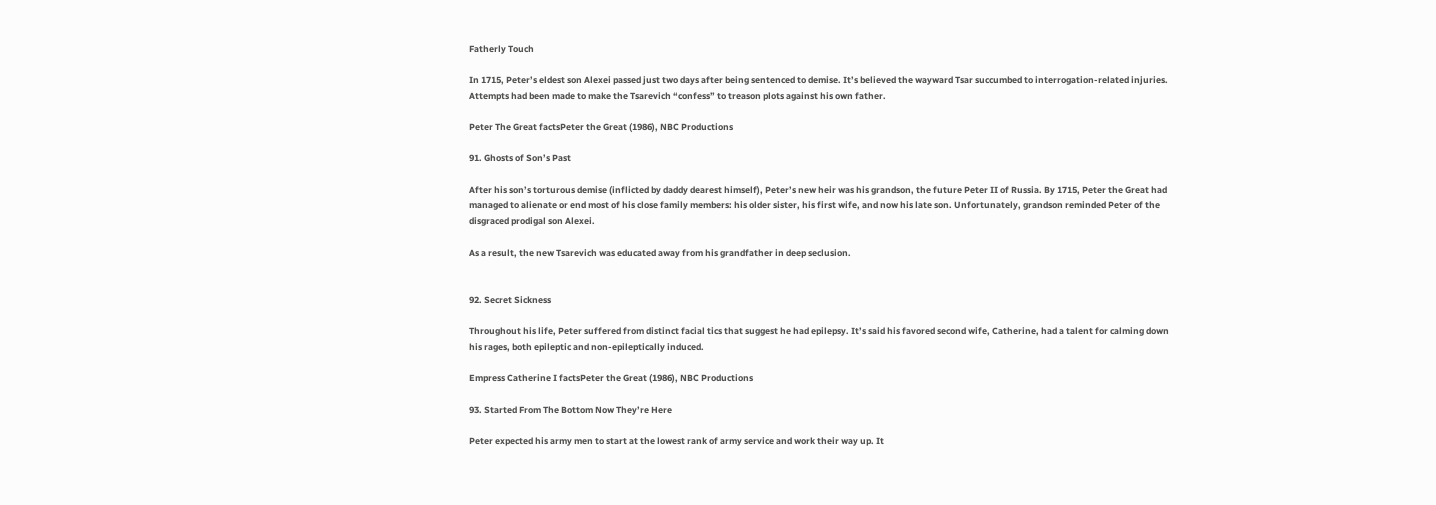Fatherly Touch

In 1715, Peter’s eldest son Alexei passed just two days after being sentenced to demise. It’s believed the wayward Tsar succumbed to interrogation-related injuries. Attempts had been made to make the Tsarevich “confess” to treason plots against his own father.

Peter The Great factsPeter the Great (1986), NBC Productions

91. Ghosts of Son’s Past

After his son’s torturous demise (inflicted by daddy dearest himself), Peter’s new heir was his grandson, the future Peter II of Russia. By 1715, Peter the Great had managed to alienate or end most of his close family members: his older sister, his first wife, and now his late son. Unfortunately, grandson reminded Peter of the disgraced prodigal son Alexei.

As a result, the new Tsarevich was educated away from his grandfather in deep seclusion.


92. Secret Sickness

Throughout his life, Peter suffered from distinct facial tics that suggest he had epilepsy. It’s said his favored second wife, Catherine, had a talent for calming down his rages, both epileptic and non-epileptically induced.

Empress Catherine I factsPeter the Great (1986), NBC Productions

93. Started From The Bottom Now They’re Here

Peter expected his army men to start at the lowest rank of army service and work their way up. It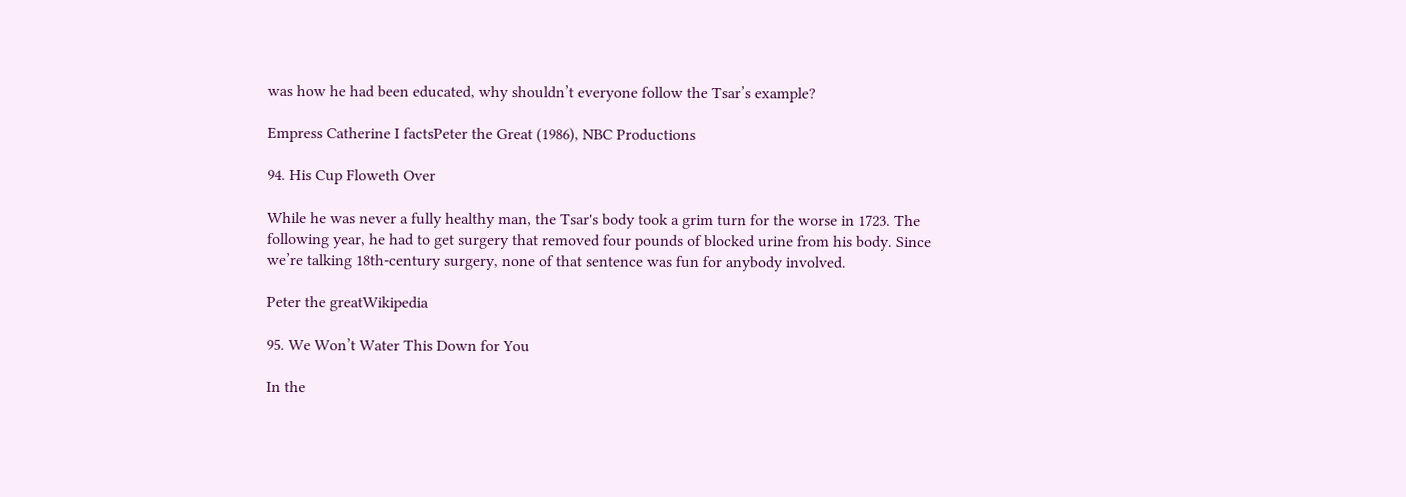was how he had been educated, why shouldn’t everyone follow the Tsar’s example?

Empress Catherine I factsPeter the Great (1986), NBC Productions

94. His Cup Floweth Over

While he was never a fully healthy man, the Tsar's body took a grim turn for the worse in 1723. The following year, he had to get surgery that removed four pounds of blocked urine from his body. Since we’re talking 18th-century surgery, none of that sentence was fun for anybody involved.

Peter the greatWikipedia

95. We Won’t Water This Down for You

In the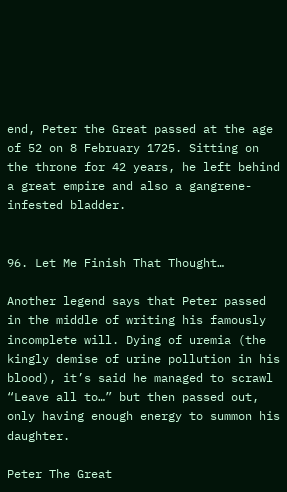end, Peter the Great passed at the age of 52 on 8 February 1725. Sitting on the throne for 42 years, he left behind a great empire and also a gangrene-infested bladder.


96. Let Me Finish That Thought…

Another legend says that Peter passed in the middle of writing his famously incomplete will. Dying of uremia (the kingly demise of urine pollution in his blood), it’s said he managed to scrawl “Leave all to…” but then passed out, only having enough energy to summon his daughter.

Peter The Great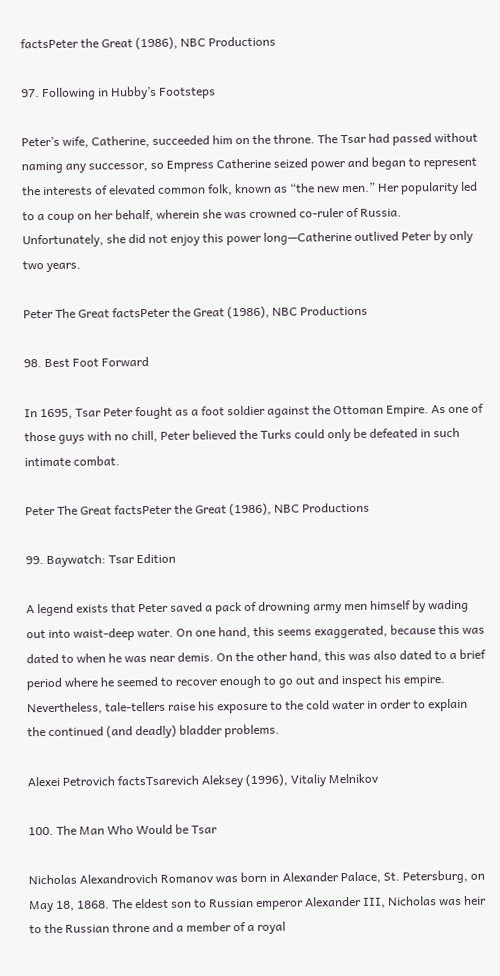factsPeter the Great (1986), NBC Productions

97. Following in Hubby’s Footsteps

Peter’s wife, Catherine, succeeded him on the throne. The Tsar had passed without naming any successor, so Empress Catherine seized power and began to represent the interests of elevated common folk, known as “the new men.” Her popularity led to a coup on her behalf, wherein she was crowned co-ruler of Russia. Unfortunately, she did not enjoy this power long—Catherine outlived Peter by only two years.

Peter The Great factsPeter the Great (1986), NBC Productions

98. Best Foot Forward

In 1695, Tsar Peter fought as a foot soldier against the Ottoman Empire. As one of those guys with no chill, Peter believed the Turks could only be defeated in such intimate combat.

Peter The Great factsPeter the Great (1986), NBC Productions

99. Baywatch: Tsar Edition

A legend exists that Peter saved a pack of drowning army men himself by wading out into waist-deep water. On one hand, this seems exaggerated, because this was dated to when he was near demis. On the other hand, this was also dated to a brief period where he seemed to recover enough to go out and inspect his empire. Nevertheless, tale-tellers raise his exposure to the cold water in order to explain the continued (and deadly) bladder problems.

Alexei Petrovich factsTsarevich Aleksey (1996), Vitaliy Melnikov

100. The Man Who Would be Tsar

Nicholas Alexandrovich Romanov was born in Alexander Palace, St. Petersburg, on May 18, 1868. The eldest son to Russian emperor Alexander III, Nicholas was heir to the Russian throne and a member of a royal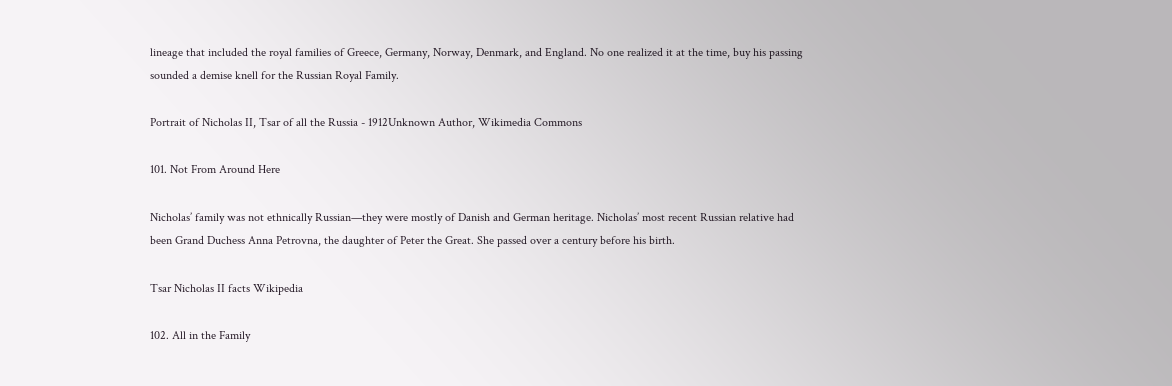lineage that included the royal families of Greece, Germany, Norway, Denmark, and England. No one realized it at the time, buy his passing sounded a demise knell for the Russian Royal Family.

Portrait of Nicholas II, Tsar of all the Russia - 1912Unknown Author, Wikimedia Commons

101. Not From Around Here

Nicholas’ family was not ethnically Russian—they were mostly of Danish and German heritage. Nicholas’ most recent Russian relative had been Grand Duchess Anna Petrovna, the daughter of Peter the Great. She passed over a century before his birth.

Tsar Nicholas II facts Wikipedia

102. All in the Family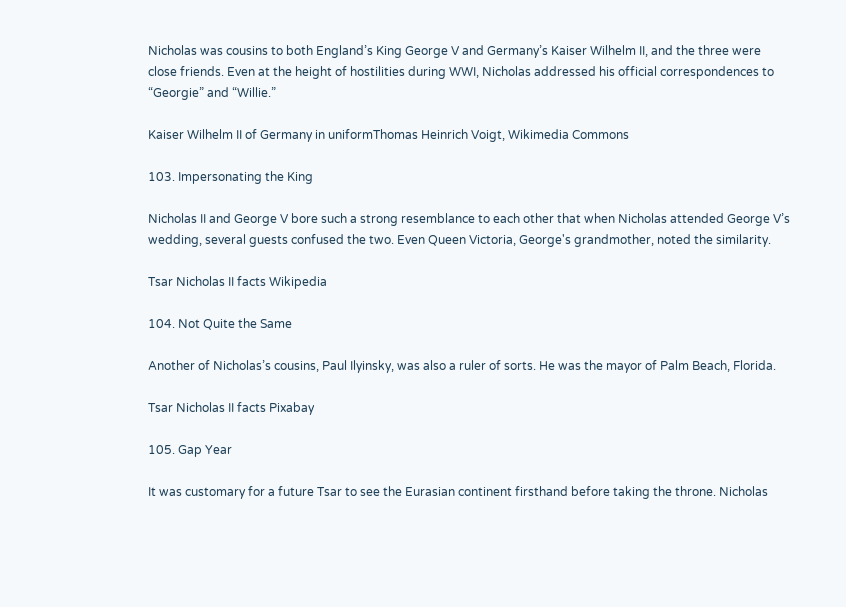Nicholas was cousins to both England’s King George V and Germany’s Kaiser Wilhelm II, and the three were close friends. Even at the height of hostilities during WWI, Nicholas addressed his official correspondences to “Georgie” and “Willie.”

Kaiser Wilhelm II of Germany in uniformThomas Heinrich Voigt, Wikimedia Commons

103. Impersonating the King

Nicholas II and George V bore such a strong resemblance to each other that when Nicholas attended George V’s wedding, several guests confused the two. Even Queen Victoria, George's grandmother, noted the similarity.

Tsar Nicholas II facts Wikipedia

104. Not Quite the Same

Another of Nicholas’s cousins, Paul Ilyinsky, was also a ruler of sorts. He was the mayor of Palm Beach, Florida.

Tsar Nicholas II facts Pixabay

105. Gap Year

It was customary for a future Tsar to see the Eurasian continent firsthand before taking the throne. Nicholas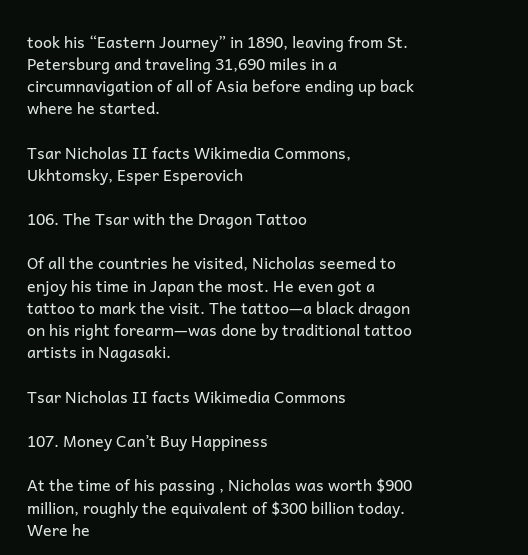took his “Eastern Journey” in 1890, leaving from St. Petersburg and traveling 31,690 miles in a circumnavigation of all of Asia before ending up back where he started.

Tsar Nicholas II facts Wikimedia Commons, Ukhtomsky, Esper Esperovich

106. The Tsar with the Dragon Tattoo

Of all the countries he visited, Nicholas seemed to enjoy his time in Japan the most. He even got a tattoo to mark the visit. The tattoo—a black dragon on his right forearm—was done by traditional tattoo artists in Nagasaki.

Tsar Nicholas II facts Wikimedia Commons

107. Money Can’t Buy Happiness

At the time of his passing , Nicholas was worth $900 million, roughly the equivalent of $300 billion today. Were he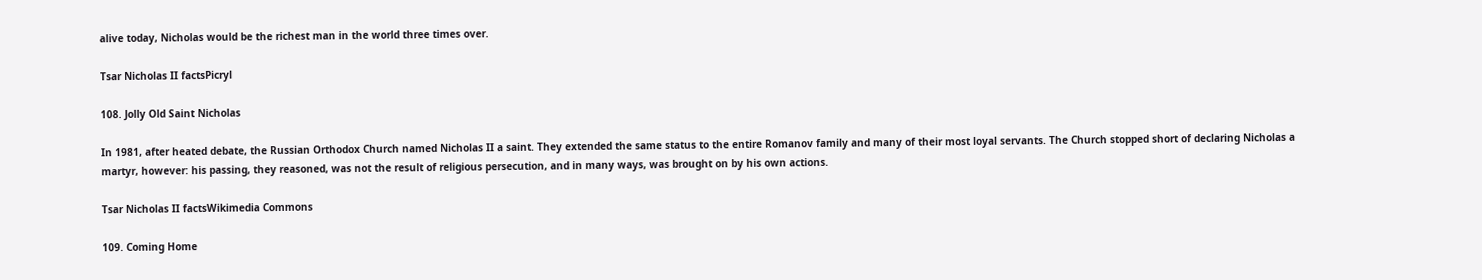alive today, Nicholas would be the richest man in the world three times over.

Tsar Nicholas II factsPicryl

108. Jolly Old Saint Nicholas

In 1981, after heated debate, the Russian Orthodox Church named Nicholas II a saint. They extended the same status to the entire Romanov family and many of their most loyal servants. The Church stopped short of declaring Nicholas a martyr, however: his passing, they reasoned, was not the result of religious persecution, and in many ways, was brought on by his own actions.

Tsar Nicholas II factsWikimedia Commons

109. Coming Home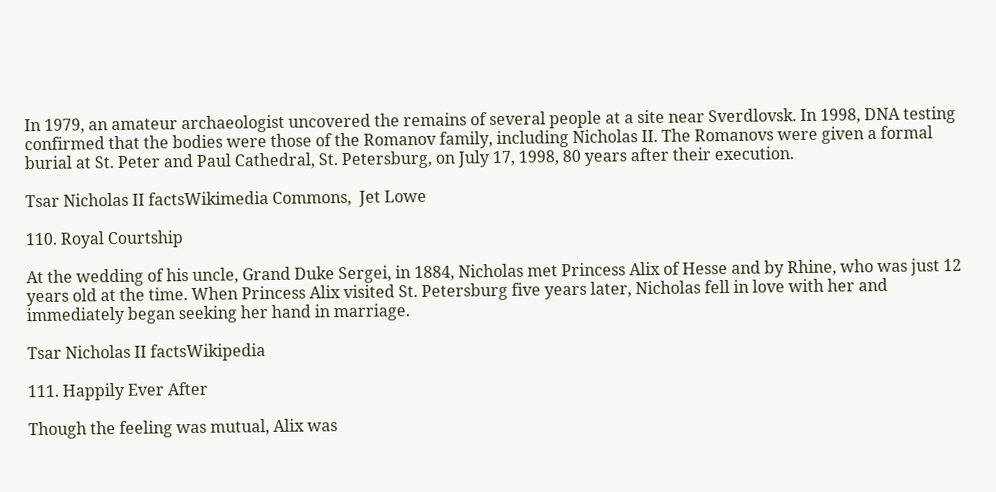In 1979, an amateur archaeologist uncovered the remains of several people at a site near Sverdlovsk. In 1998, DNA testing confirmed that the bodies were those of the Romanov family, including Nicholas II. The Romanovs were given a formal burial at St. Peter and Paul Cathedral, St. Petersburg, on July 17, 1998, 80 years after their execution.

Tsar Nicholas II factsWikimedia Commons,  Jet Lowe

110. Royal Courtship

At the wedding of his uncle, Grand Duke Sergei, in 1884, Nicholas met Princess Alix of Hesse and by Rhine, who was just 12 years old at the time. When Princess Alix visited St. Petersburg five years later, Nicholas fell in love with her and immediately began seeking her hand in marriage.

Tsar Nicholas II factsWikipedia

111. Happily Ever After

Though the feeling was mutual, Alix was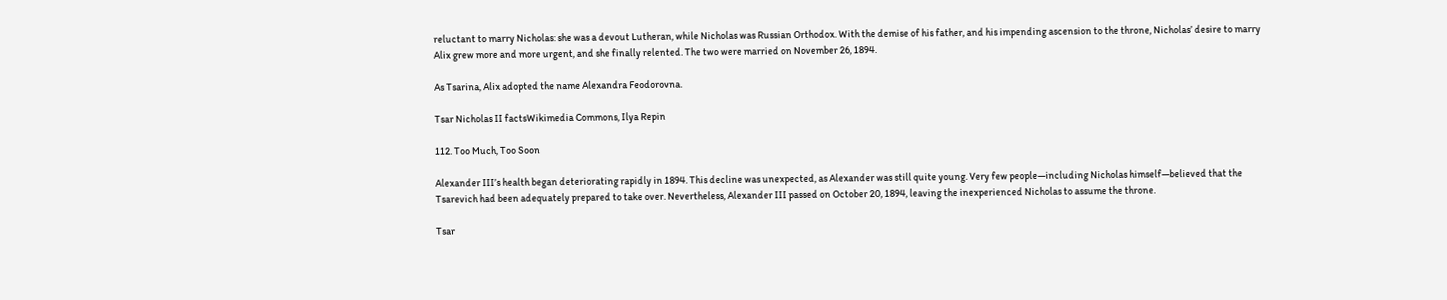reluctant to marry Nicholas: she was a devout Lutheran, while Nicholas was Russian Orthodox. With the demise of his father, and his impending ascension to the throne, Nicholas’ desire to marry Alix grew more and more urgent, and she finally relented. The two were married on November 26, 1894.

As Tsarina, Alix adopted the name Alexandra Feodorovna.

Tsar Nicholas II factsWikimedia Commons, Ilya Repin

112. Too Much, Too Soon

Alexander III’s health began deteriorating rapidly in 1894. This decline was unexpected, as Alexander was still quite young. Very few people—including Nicholas himself—believed that the Tsarevich had been adequately prepared to take over. Nevertheless, Alexander III passed on October 20, 1894, leaving the inexperienced Nicholas to assume the throne.

Tsar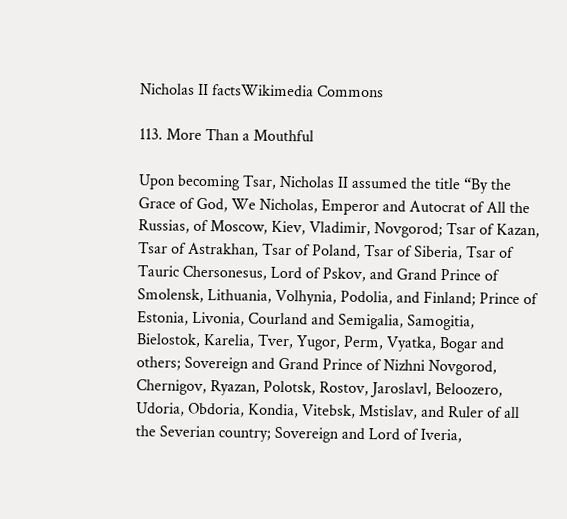Nicholas II factsWikimedia Commons

113. More Than a Mouthful

Upon becoming Tsar, Nicholas II assumed the title “By the Grace of God, We Nicholas, Emperor and Autocrat of All the Russias, of Moscow, Kiev, Vladimir, Novgorod; Tsar of Kazan, Tsar of Astrakhan, Tsar of Poland, Tsar of Siberia, Tsar of Tauric Chersonesus, Lord of Pskov, and Grand Prince of Smolensk, Lithuania, Volhynia, Podolia, and Finland; Prince of Estonia, Livonia, Courland and Semigalia, Samogitia, Bielostok, Karelia, Tver, Yugor, Perm, Vyatka, Bogar and others; Sovereign and Grand Prince of Nizhni Novgorod, Chernigov, Ryazan, Polotsk, Rostov, Jaroslavl, Beloozero, Udoria, Obdoria, Kondia, Vitebsk, Mstislav, and Ruler of all the Severian country; Sovereign and Lord of Iveria,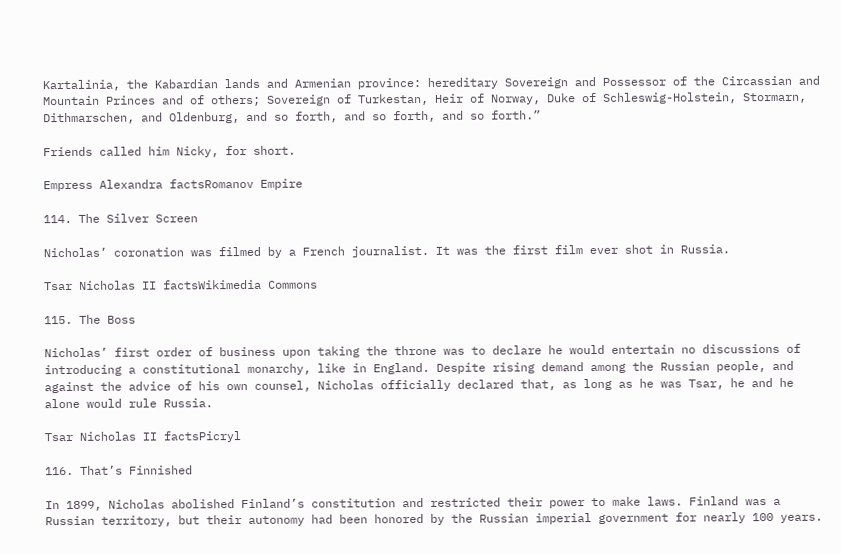Kartalinia, the Kabardian lands and Armenian province: hereditary Sovereign and Possessor of the Circassian and Mountain Princes and of others; Sovereign of Turkestan, Heir of Norway, Duke of Schleswig-Holstein, Stormarn, Dithmarschen, and Oldenburg, and so forth, and so forth, and so forth.”

Friends called him Nicky, for short.

Empress Alexandra factsRomanov Empire

114. The Silver Screen

Nicholas’ coronation was filmed by a French journalist. It was the first film ever shot in Russia.

Tsar Nicholas II factsWikimedia Commons

115. The Boss

Nicholas’ first order of business upon taking the throne was to declare he would entertain no discussions of introducing a constitutional monarchy, like in England. Despite rising demand among the Russian people, and against the advice of his own counsel, Nicholas officially declared that, as long as he was Tsar, he and he alone would rule Russia.

Tsar Nicholas II factsPicryl

116. That’s Finnished

In 1899, Nicholas abolished Finland’s constitution and restricted their power to make laws. Finland was a Russian territory, but their autonomy had been honored by the Russian imperial government for nearly 100 years.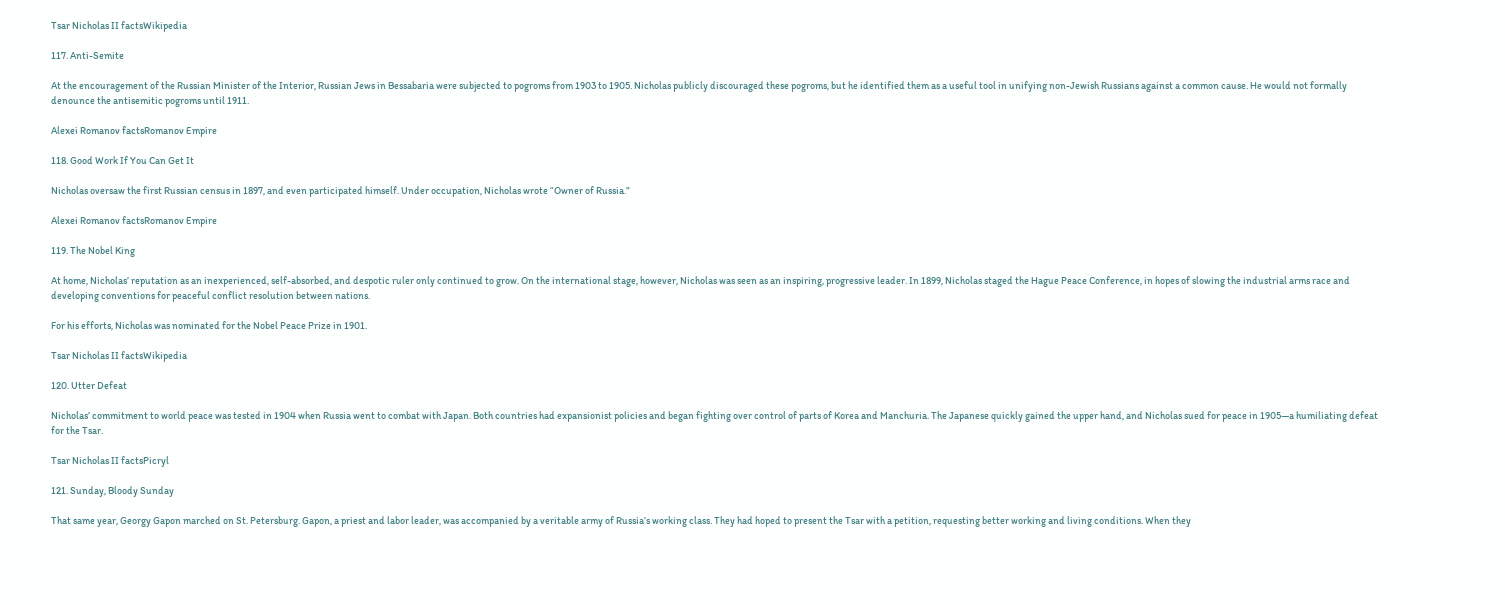Tsar Nicholas II factsWikipedia

117. Anti-Semite

At the encouragement of the Russian Minister of the Interior, Russian Jews in Bessabaria were subjected to pogroms from 1903 to 1905. Nicholas publicly discouraged these pogroms, but he identified them as a useful tool in unifying non-Jewish Russians against a common cause. He would not formally denounce the antisemitic pogroms until 1911.

Alexei Romanov factsRomanov Empire

118. Good Work If You Can Get It

Nicholas oversaw the first Russian census in 1897, and even participated himself. Under occupation, Nicholas wrote “Owner of Russia.”

Alexei Romanov factsRomanov Empire

119. The Nobel King

At home, Nicholas’ reputation as an inexperienced, self-absorbed, and despotic ruler only continued to grow. On the international stage, however, Nicholas was seen as an inspiring, progressive leader. In 1899, Nicholas staged the Hague Peace Conference, in hopes of slowing the industrial arms race and developing conventions for peaceful conflict resolution between nations.

For his efforts, Nicholas was nominated for the Nobel Peace Prize in 1901.

Tsar Nicholas II factsWikipedia

120. Utter Defeat

Nicholas’ commitment to world peace was tested in 1904 when Russia went to combat with Japan. Both countries had expansionist policies and began fighting over control of parts of Korea and Manchuria. The Japanese quickly gained the upper hand, and Nicholas sued for peace in 1905—a humiliating defeat for the Tsar.

Tsar Nicholas II factsPicryl

121. Sunday, Bloody Sunday

That same year, Georgy Gapon marched on St. Petersburg. Gapon, a priest and labor leader, was accompanied by a veritable army of Russia’s working class. They had hoped to present the Tsar with a petition, requesting better working and living conditions. When they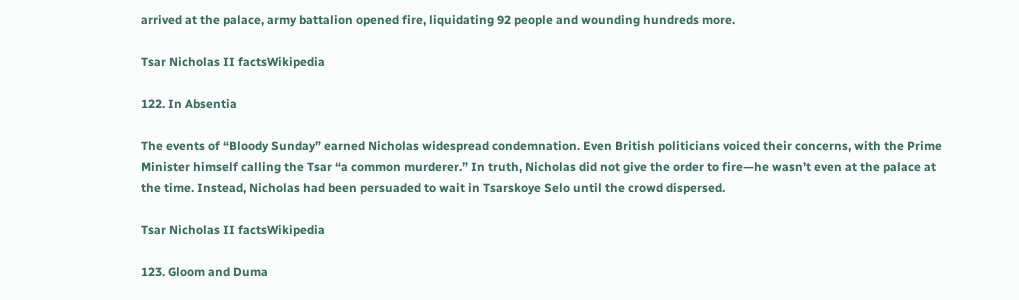arrived at the palace, army battalion opened fire, liquidating 92 people and wounding hundreds more.

Tsar Nicholas II factsWikipedia

122. In Absentia

The events of “Bloody Sunday” earned Nicholas widespread condemnation. Even British politicians voiced their concerns, with the Prime Minister himself calling the Tsar “a common murderer.” In truth, Nicholas did not give the order to fire—he wasn’t even at the palace at the time. Instead, Nicholas had been persuaded to wait in Tsarskoye Selo until the crowd dispersed.

Tsar Nicholas II factsWikipedia

123. Gloom and Duma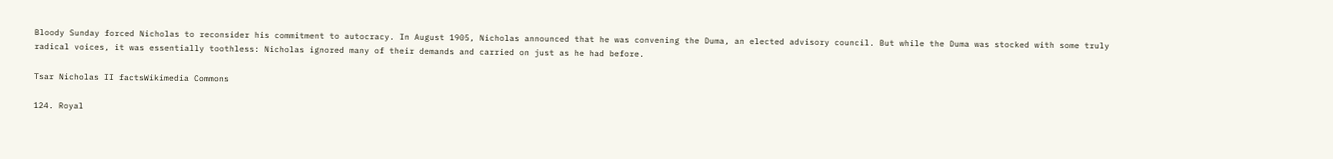Bloody Sunday forced Nicholas to reconsider his commitment to autocracy. In August 1905, Nicholas announced that he was convening the Duma, an elected advisory council. But while the Duma was stocked with some truly radical voices, it was essentially toothless: Nicholas ignored many of their demands and carried on just as he had before.

Tsar Nicholas II factsWikimedia Commons

124. Royal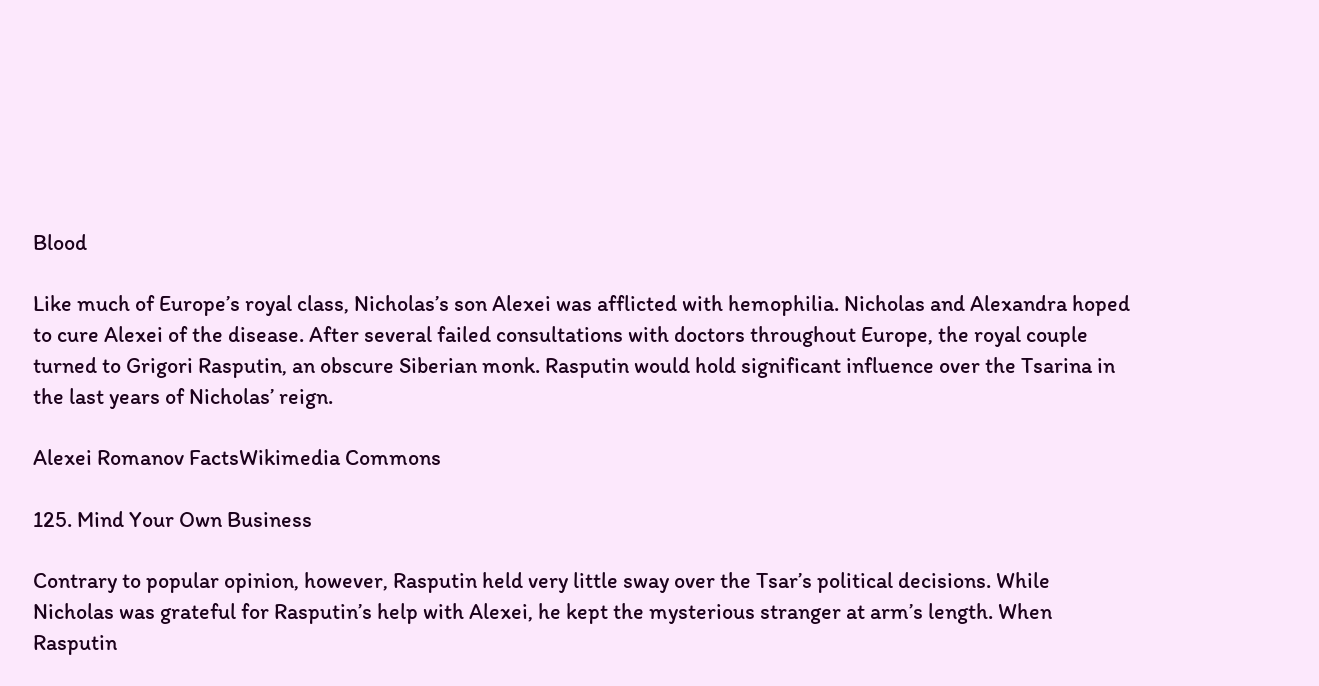Blood

Like much of Europe’s royal class, Nicholas’s son Alexei was afflicted with hemophilia. Nicholas and Alexandra hoped to cure Alexei of the disease. After several failed consultations with doctors throughout Europe, the royal couple turned to Grigori Rasputin, an obscure Siberian monk. Rasputin would hold significant influence over the Tsarina in the last years of Nicholas’ reign.

Alexei Romanov FactsWikimedia Commons

125. Mind Your Own Business

Contrary to popular opinion, however, Rasputin held very little sway over the Tsar’s political decisions. While Nicholas was grateful for Rasputin’s help with Alexei, he kept the mysterious stranger at arm’s length. When Rasputin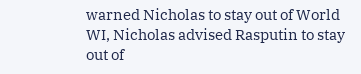warned Nicholas to stay out of World WI, Nicholas advised Rasputin to stay out of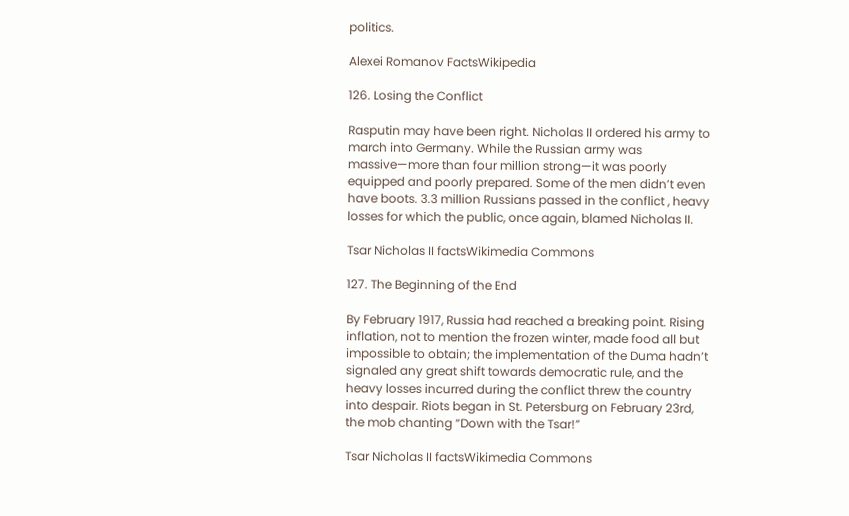politics.

Alexei Romanov FactsWikipedia

126. Losing the Conflict

Rasputin may have been right. Nicholas II ordered his army to march into Germany. While the Russian army was massive—more than four million strong—it was poorly equipped and poorly prepared. Some of the men didn’t even have boots. 3.3 million Russians passed in the conflict , heavy losses for which the public, once again, blamed Nicholas II.

Tsar Nicholas II factsWikimedia Commons

127. The Beginning of the End

By February 1917, Russia had reached a breaking point. Rising inflation, not to mention the frozen winter, made food all but impossible to obtain; the implementation of the Duma hadn’t signaled any great shift towards democratic rule, and the heavy losses incurred during the conflict threw the country into despair. Riots began in St. Petersburg on February 23rd, the mob chanting “Down with the Tsar!”

Tsar Nicholas II factsWikimedia Commons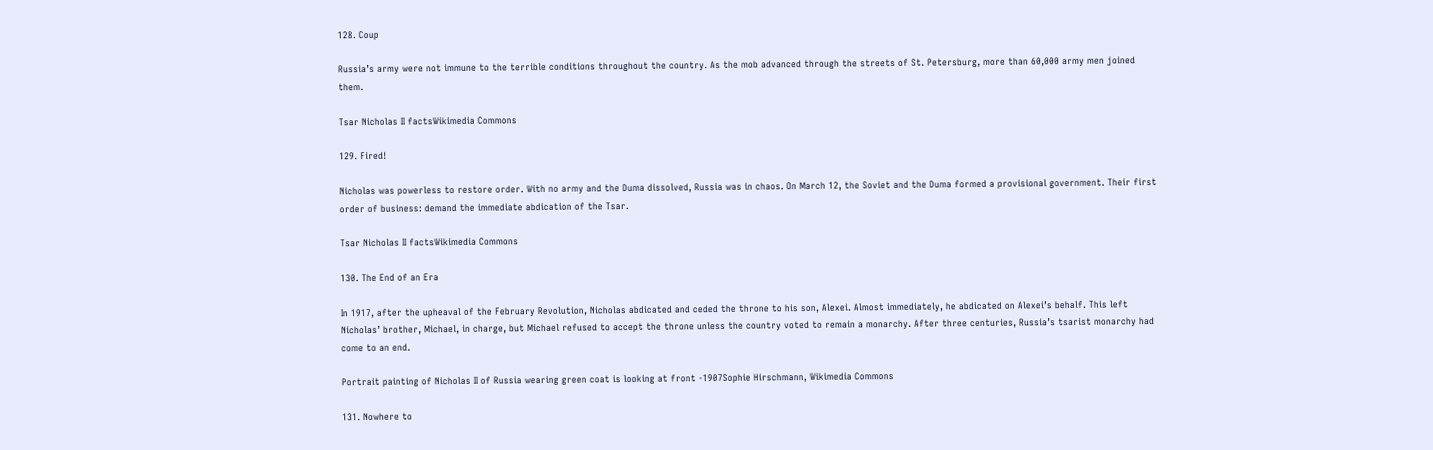128. Coup

Russia’s army were not immune to the terrible conditions throughout the country. As the mob advanced through the streets of St. Petersburg, more than 60,000 army men joined them.

Tsar Nicholas II factsWikimedia Commons

129. Fired!

Nicholas was powerless to restore order. With no army and the Duma dissolved, Russia was in chaos. On March 12, the Soviet and the Duma formed a provisional government. Their first order of business: demand the immediate abdication of the Tsar.

Tsar Nicholas II factsWikimedia Commons

130. The End of an Era

In 1917, after the upheaval of the February Revolution, Nicholas abdicated and ceded the throne to his son, Alexei. Almost immediately, he abdicated on Alexei’s behalf. This left Nicholas’ brother, Michael, in charge, but Michael refused to accept the throne unless the country voted to remain a monarchy. After three centuries, Russia’s tsarist monarchy had come to an end.

Portrait painting of Nicholas II of Russia wearing green coat is looking at front -1907Sophie Hirschmann, Wikimedia Commons

131. Nowhere to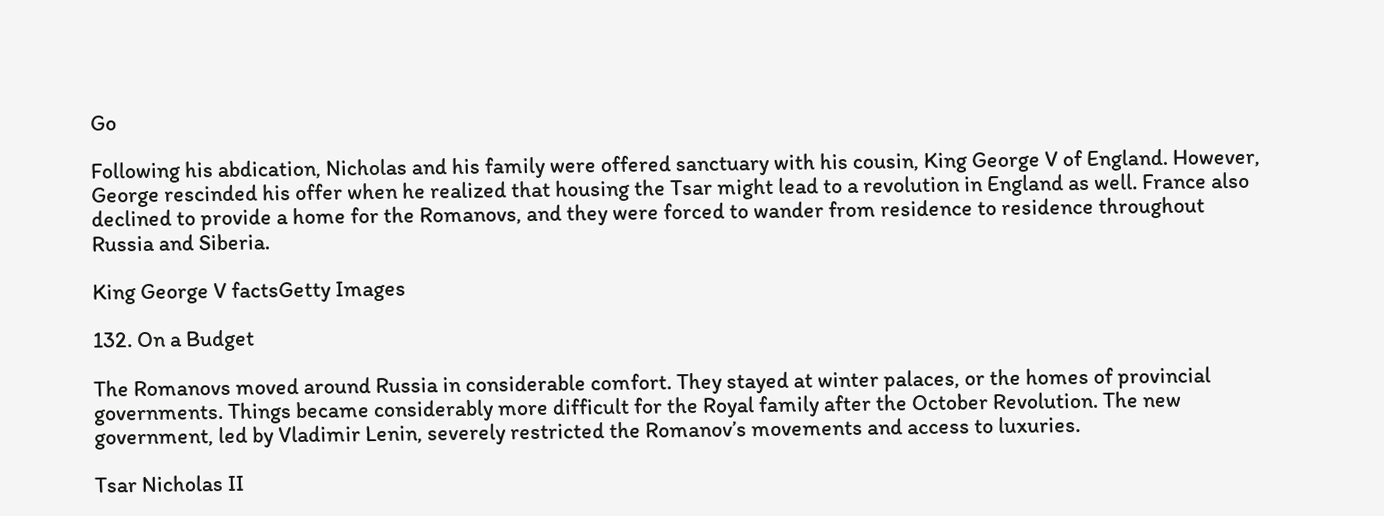Go

Following his abdication, Nicholas and his family were offered sanctuary with his cousin, King George V of England. However, George rescinded his offer when he realized that housing the Tsar might lead to a revolution in England as well. France also declined to provide a home for the Romanovs, and they were forced to wander from residence to residence throughout Russia and Siberia.

King George V factsGetty Images

132. On a Budget

The Romanovs moved around Russia in considerable comfort. They stayed at winter palaces, or the homes of provincial governments. Things became considerably more difficult for the Royal family after the October Revolution. The new government, led by Vladimir Lenin, severely restricted the Romanov’s movements and access to luxuries.

Tsar Nicholas II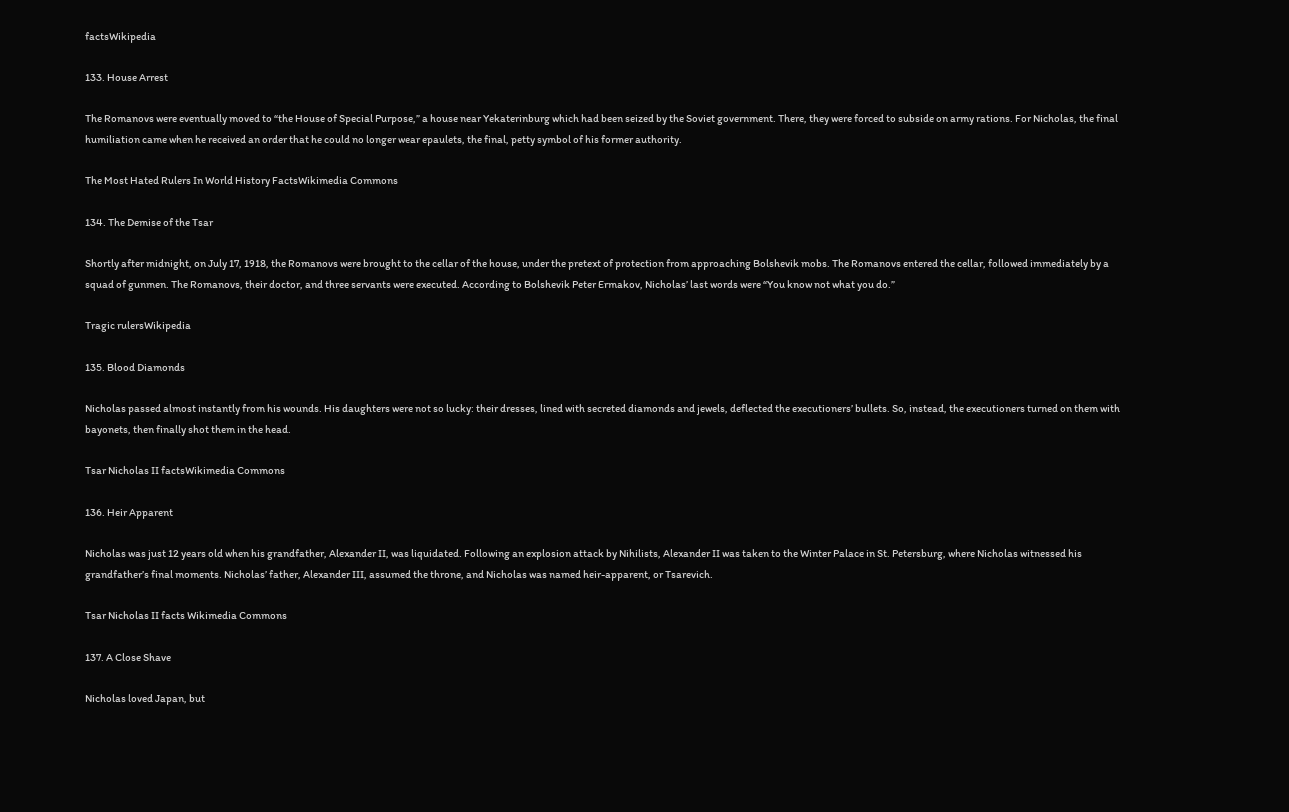factsWikipedia

133. House Arrest

The Romanovs were eventually moved to “the House of Special Purpose,” a house near Yekaterinburg which had been seized by the Soviet government. There, they were forced to subside on army rations. For Nicholas, the final humiliation came when he received an order that he could no longer wear epaulets, the final, petty symbol of his former authority.

The Most Hated Rulers In World History FactsWikimedia Commons

134. The Demise of the Tsar

Shortly after midnight, on July 17, 1918, the Romanovs were brought to the cellar of the house, under the pretext of protection from approaching Bolshevik mobs. The Romanovs entered the cellar, followed immediately by a squad of gunmen. The Romanovs, their doctor, and three servants were executed. According to Bolshevik Peter Ermakov, Nicholas’ last words were “You know not what you do.”

Tragic rulersWikipedia

135. Blood Diamonds

Nicholas passed almost instantly from his wounds. His daughters were not so lucky: their dresses, lined with secreted diamonds and jewels, deflected the executioners’ bullets. So, instead, the executioners turned on them with bayonets, then finally shot them in the head.

Tsar Nicholas II factsWikimedia Commons

136. Heir Apparent

Nicholas was just 12 years old when his grandfather, Alexander II, was liquidated. Following an explosion attack by Nihilists, Alexander II was taken to the Winter Palace in St. Petersburg, where Nicholas witnessed his grandfather’s final moments. Nicholas’ father, Alexander III, assumed the throne, and Nicholas was named heir-apparent, or Tsarevich.

Tsar Nicholas II facts Wikimedia Commons

137. A Close Shave

Nicholas loved Japan, but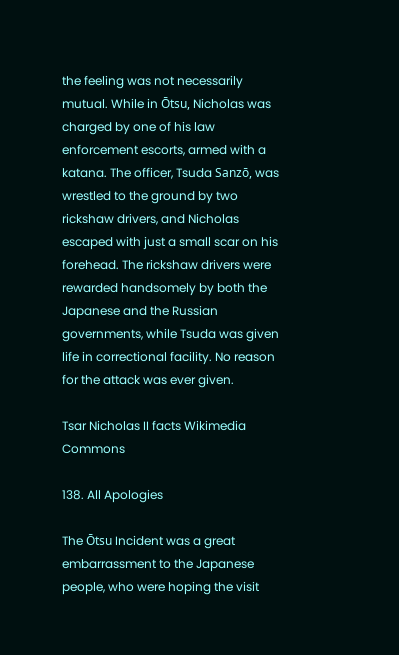the feeling was not necessarily mutual. While in Ōtsu, Nicholas was charged by one of his law enforcement escorts, armed with a katana. The officer, Tsuda Sanzō, was wrestled to the ground by two rickshaw drivers, and Nicholas escaped with just a small scar on his forehead. The rickshaw drivers were rewarded handsomely by both the Japanese and the Russian governments, while Tsuda was given life in correctional facility. No reason for the attack was ever given.

Tsar Nicholas II facts Wikimedia Commons

138. All Apologies

The Ōtsu Incident was a great embarrassment to the Japanese people, who were hoping the visit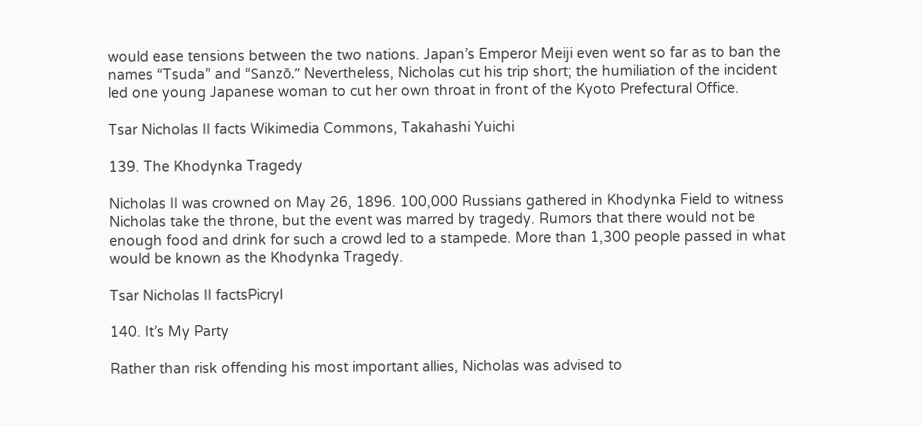would ease tensions between the two nations. Japan’s Emperor Meiji even went so far as to ban the names “Tsuda” and “Sanzō.” Nevertheless, Nicholas cut his trip short; the humiliation of the incident led one young Japanese woman to cut her own throat in front of the Kyoto Prefectural Office.

Tsar Nicholas II facts Wikimedia Commons, Takahashi Yuichi

139. The Khodynka Tragedy

Nicholas II was crowned on May 26, 1896. 100,000 Russians gathered in Khodynka Field to witness Nicholas take the throne, but the event was marred by tragedy. Rumors that there would not be enough food and drink for such a crowd led to a stampede. More than 1,300 people passed in what would be known as the Khodynka Tragedy.

Tsar Nicholas II factsPicryl

140. It’s My Party

Rather than risk offending his most important allies, Nicholas was advised to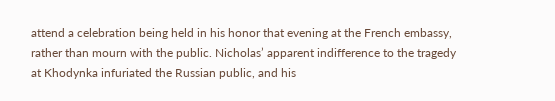attend a celebration being held in his honor that evening at the French embassy, rather than mourn with the public. Nicholas’ apparent indifference to the tragedy at Khodynka infuriated the Russian public, and his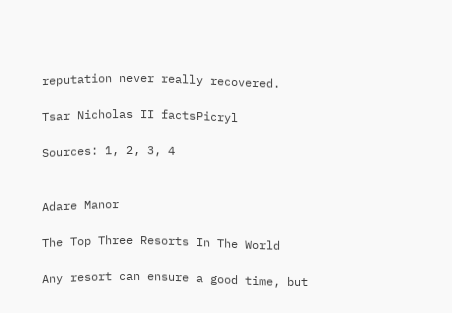reputation never really recovered.

Tsar Nicholas II factsPicryl

Sources: 1, 2, 3, 4


Adare Manor

The Top Three Resorts In The World

Any resort can ensure a good time, but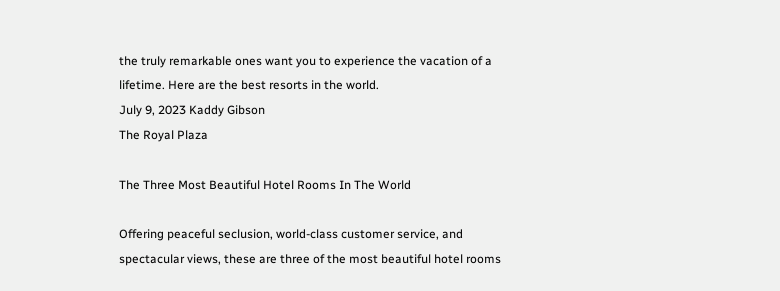the truly remarkable ones want you to experience the vacation of a lifetime. Here are the best resorts in the world.
July 9, 2023 Kaddy Gibson
The Royal Plaza

The Three Most Beautiful Hotel Rooms In The World

Offering peaceful seclusion, world-class customer service, and spectacular views, these are three of the most beautiful hotel rooms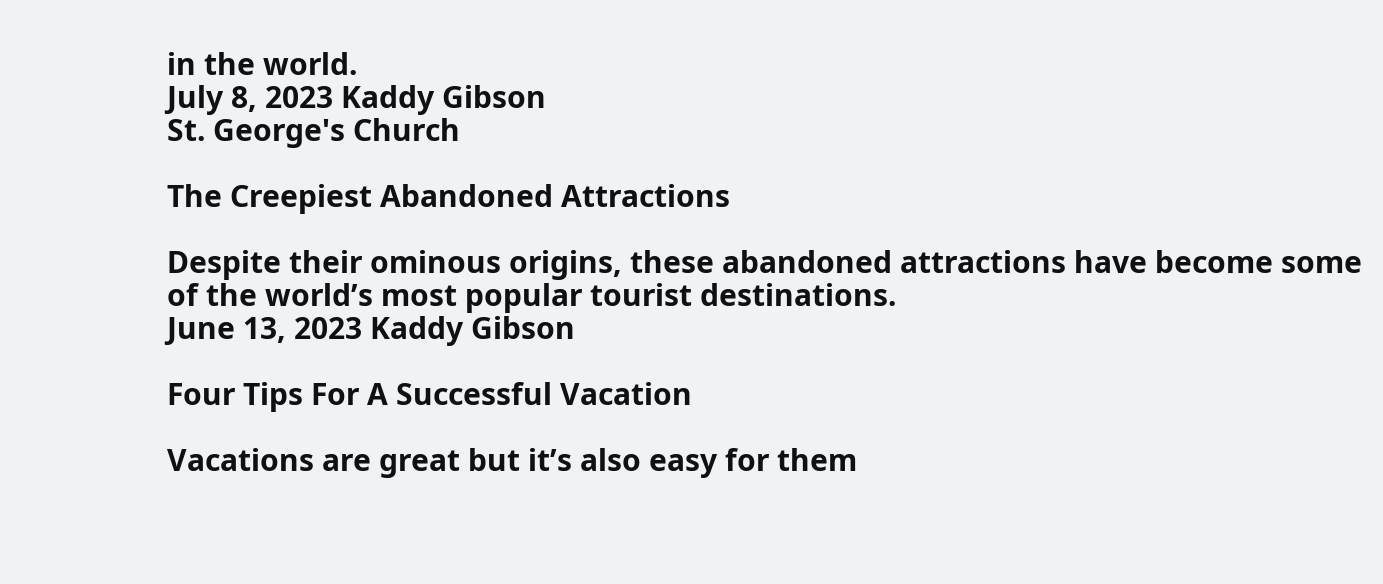in the world.
July 8, 2023 Kaddy Gibson
St. George's Church

The Creepiest Abandoned Attractions

Despite their ominous origins, these abandoned attractions have become some of the world’s most popular tourist destinations.
June 13, 2023 Kaddy Gibson

Four Tips For A Successful Vacation

Vacations are great but it’s also easy for them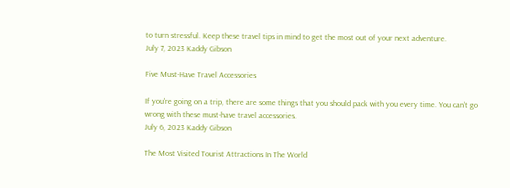to turn stressful. Keep these travel tips in mind to get the most out of your next adventure.
July 7, 2023 Kaddy Gibson

Five Must-Have Travel Accessories

If you're going on a trip, there are some things that you should pack with you every time. You can’t go wrong with these must-have travel accessories.
July 6, 2023 Kaddy Gibson

The Most Visited Tourist Attractions In The World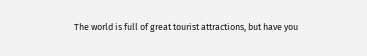The world is full of great tourist attractions, but have you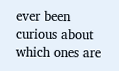ever been curious about which ones are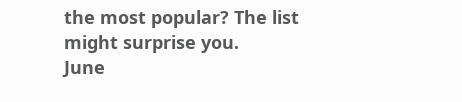the most popular? The list might surprise you.
June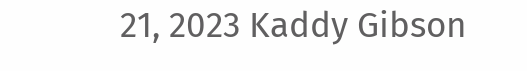21, 2023 Kaddy Gibson